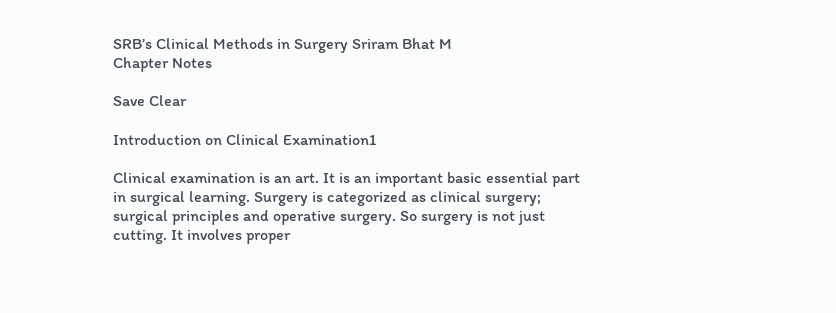SRB’s Clinical Methods in Surgery Sriram Bhat M
Chapter Notes

Save Clear

Introduction on Clinical Examination1

Clinical examination is an art. It is an important basic essential part in surgical learning. Surgery is categorized as clinical surgery; surgical principles and operative surgery. So surgery is not just cutting. It involves proper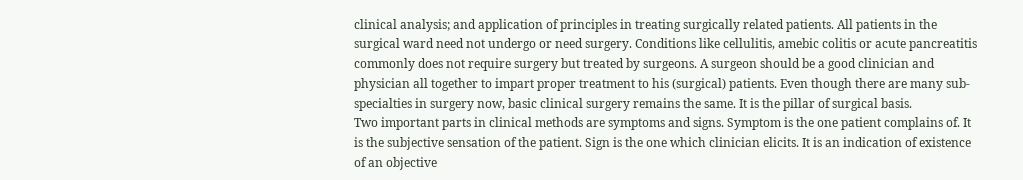clinical analysis; and application of principles in treating surgically related patients. All patients in the surgical ward need not undergo or need surgery. Conditions like cellulitis, amebic colitis or acute pancreatitis commonly does not require surgery but treated by surgeons. A surgeon should be a good clinician and physician all together to impart proper treatment to his (surgical) patients. Even though there are many sub-specialties in surgery now, basic clinical surgery remains the same. It is the pillar of surgical basis.
Two important parts in clinical methods are symptoms and signs. Symptom is the one patient complains of. It is the subjective sensation of the patient. Sign is the one which clinician elicits. It is an indication of existence of an objective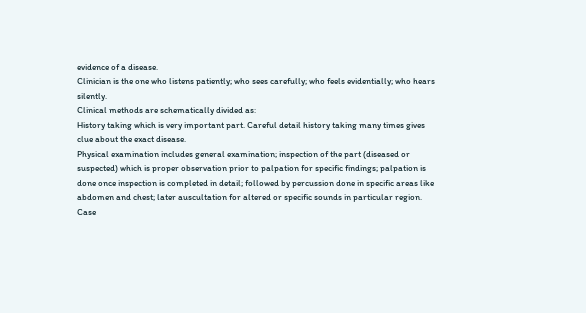evidence of a disease.
Clinician is the one who listens patiently; who sees carefully; who feels evidentially; who hears silently.
Clinical methods are schematically divided as:
History taking which is very important part. Careful detail history taking many times gives clue about the exact disease.
Physical examination includes general examination; inspection of the part (diseased or suspected) which is proper observation prior to palpation for specific findings; palpation is done once inspection is completed in detail; followed by percussion done in specific areas like abdomen and chest; later auscultation for altered or specific sounds in particular region.
Case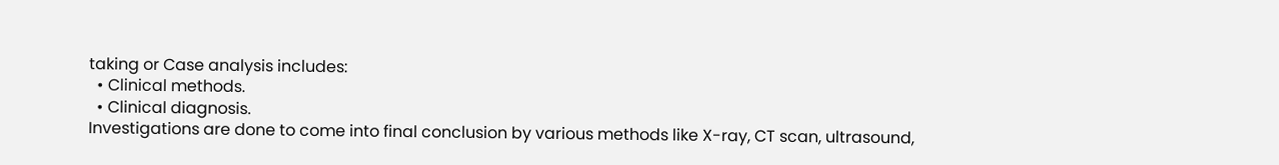taking or Case analysis includes:
  • Clinical methods.
  • Clinical diagnosis.
Investigations are done to come into final conclusion by various methods like X-ray, CT scan, ultrasound,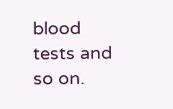blood tests and so on.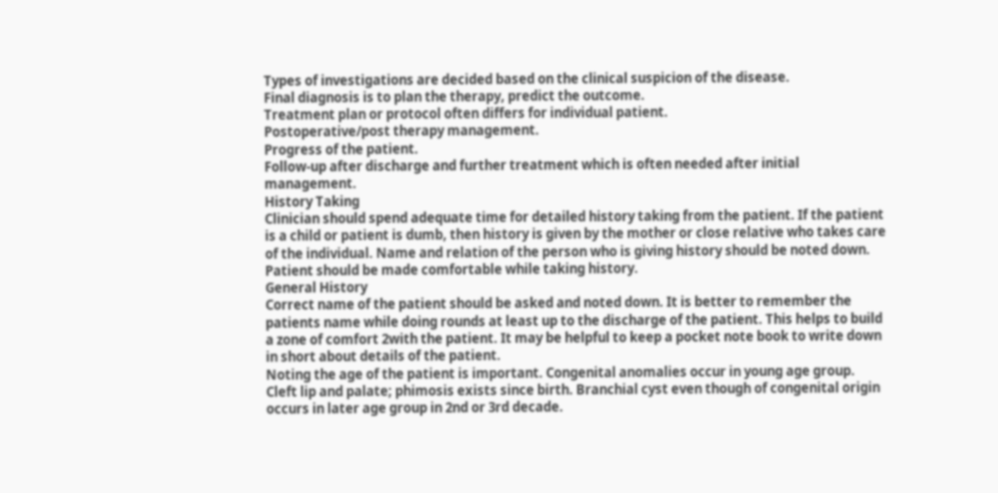Types of investigations are decided based on the clinical suspicion of the disease.
Final diagnosis is to plan the therapy, predict the outcome.
Treatment plan or protocol often differs for individual patient.
Postoperative/post therapy management.
Progress of the patient.
Follow-up after discharge and further treatment which is often needed after initial management.
History Taking
Clinician should spend adequate time for detailed history taking from the patient. If the patient is a child or patient is dumb, then history is given by the mother or close relative who takes care of the individual. Name and relation of the person who is giving history should be noted down. Patient should be made comfortable while taking history.
General History
Correct name of the patient should be asked and noted down. It is better to remember the patients name while doing rounds at least up to the discharge of the patient. This helps to build a zone of comfort 2with the patient. It may be helpful to keep a pocket note book to write down in short about details of the patient.
Noting the age of the patient is important. Congenital anomalies occur in young age group. Cleft lip and palate; phimosis exists since birth. Branchial cyst even though of congenital origin occurs in later age group in 2nd or 3rd decade.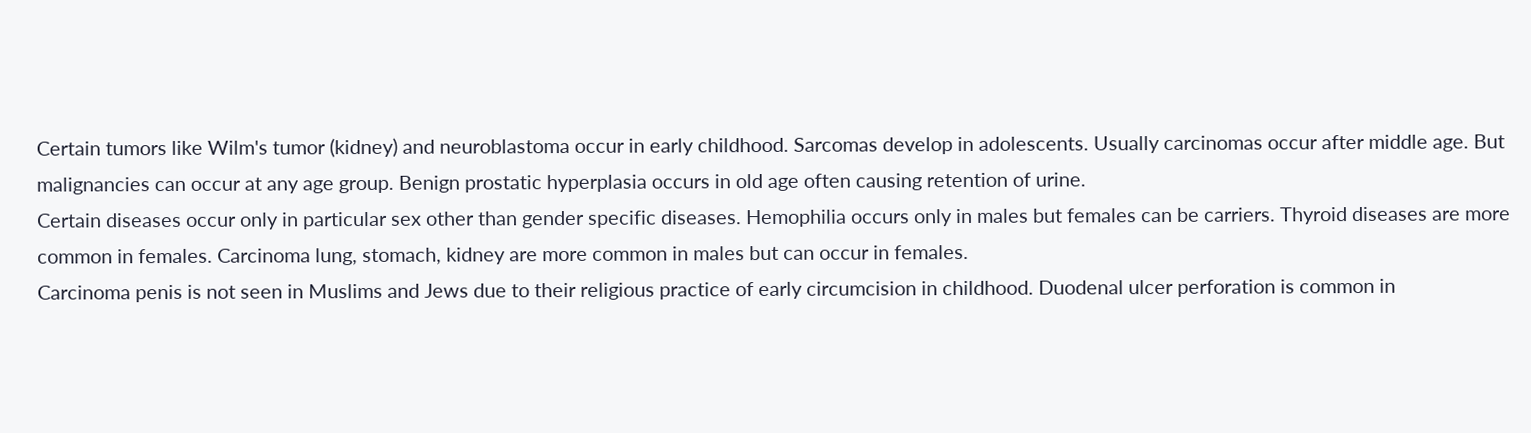Certain tumors like Wilm's tumor (kidney) and neuroblastoma occur in early childhood. Sarcomas develop in adolescents. Usually carcinomas occur after middle age. But malignancies can occur at any age group. Benign prostatic hyperplasia occurs in old age often causing retention of urine.
Certain diseases occur only in particular sex other than gender specific diseases. Hemophilia occurs only in males but females can be carriers. Thyroid diseases are more common in females. Carcinoma lung, stomach, kidney are more common in males but can occur in females.
Carcinoma penis is not seen in Muslims and Jews due to their religious practice of early circumcision in childhood. Duodenal ulcer perforation is common in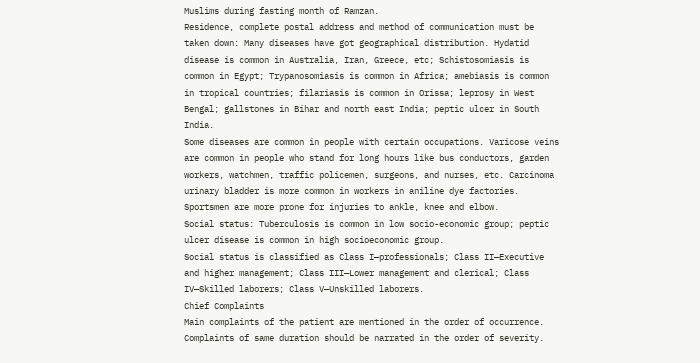Muslims during fasting month of Ramzan.
Residence, complete postal address and method of communication must be taken down: Many diseases have got geographical distribution. Hydatid disease is common in Australia, Iran, Greece, etc; Schistosomiasis is common in Egypt; Trypanosomiasis is common in Africa; amebiasis is common in tropical countries; filariasis is common in Orissa; leprosy in West Bengal; gallstones in Bihar and north east India; peptic ulcer in South India.
Some diseases are common in people with certain occupations. Varicose veins are common in people who stand for long hours like bus conductors, garden workers, watchmen, traffic policemen, surgeons, and nurses, etc. Carcinoma urinary bladder is more common in workers in aniline dye factories. Sportsmen are more prone for injuries to ankle, knee and elbow.
Social status: Tuberculosis is common in low socio-economic group; peptic ulcer disease is common in high socioeconomic group.
Social status is classified as Class I—professionals; Class II—Executive and higher management; Class III—Lower management and clerical; Class IV—Skilled laborers; Class V—Unskilled laborers.
Chief Complaints
Main complaints of the patient are mentioned in the order of occurrence. Complaints of same duration should be narrated in the order of severity.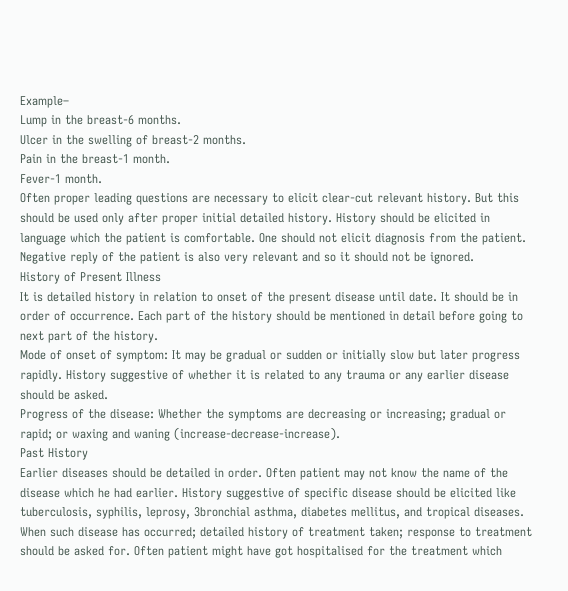Example–
Lump in the breast-6 months.
Ulcer in the swelling of breast-2 months.
Pain in the breast-1 month.
Fever-1 month.
Often proper leading questions are necessary to elicit clear-cut relevant history. But this should be used only after proper initial detailed history. History should be elicited in language which the patient is comfortable. One should not elicit diagnosis from the patient. Negative reply of the patient is also very relevant and so it should not be ignored.
History of Present Illness
It is detailed history in relation to onset of the present disease until date. It should be in order of occurrence. Each part of the history should be mentioned in detail before going to next part of the history.
Mode of onset of symptom: It may be gradual or sudden or initially slow but later progress rapidly. History suggestive of whether it is related to any trauma or any earlier disease should be asked.
Progress of the disease: Whether the symptoms are decreasing or increasing; gradual or rapid; or waxing and waning (increase-decrease-increase).
Past History
Earlier diseases should be detailed in order. Often patient may not know the name of the disease which he had earlier. History suggestive of specific disease should be elicited like tuberculosis, syphilis, leprosy, 3bronchial asthma, diabetes mellitus, and tropical diseases. When such disease has occurred; detailed history of treatment taken; response to treatment should be asked for. Often patient might have got hospitalised for the treatment which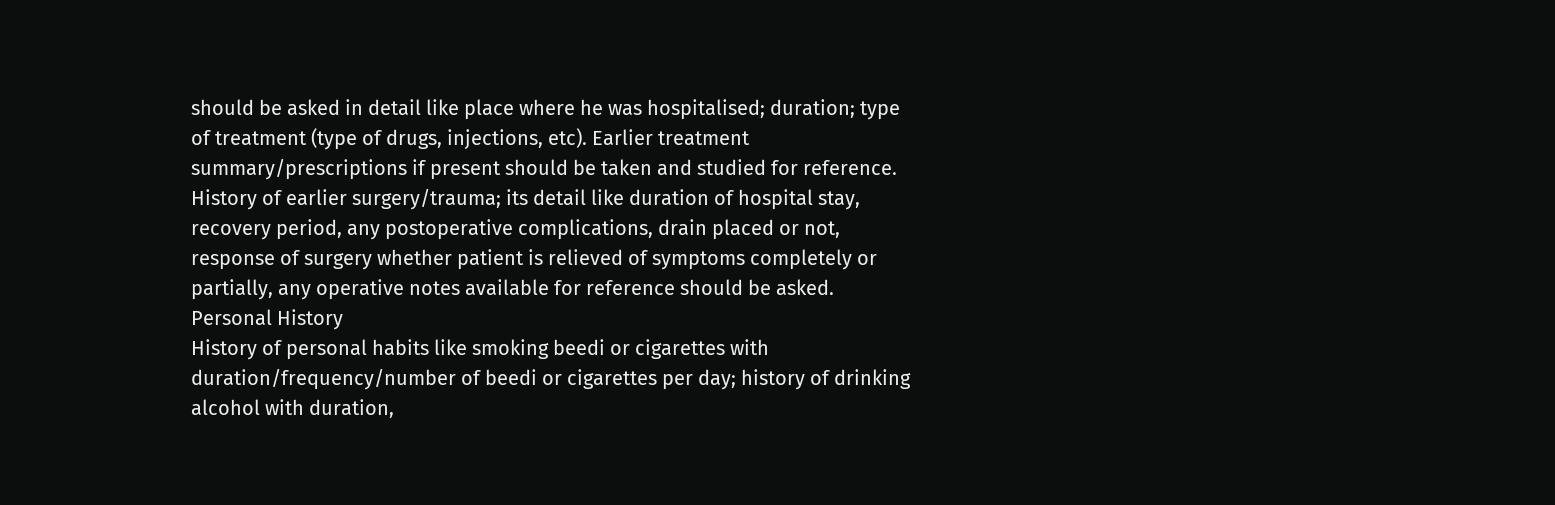should be asked in detail like place where he was hospitalised; duration; type of treatment (type of drugs, injections, etc). Earlier treatment summary/prescriptions if present should be taken and studied for reference. History of earlier surgery/trauma; its detail like duration of hospital stay, recovery period, any postoperative complications, drain placed or not, response of surgery whether patient is relieved of symptoms completely or partially, any operative notes available for reference should be asked.
Personal History
History of personal habits like smoking beedi or cigarettes with duration/frequency/number of beedi or cigarettes per day; history of drinking alcohol with duration,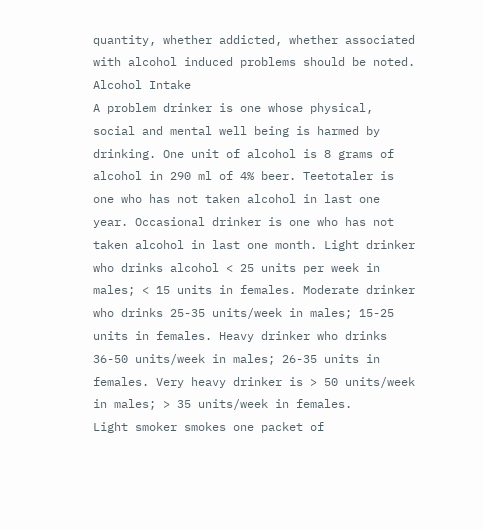quantity, whether addicted, whether associated with alcohol induced problems should be noted.
Alcohol Intake
A problem drinker is one whose physical, social and mental well being is harmed by drinking. One unit of alcohol is 8 grams of alcohol in 290 ml of 4% beer. Teetotaler is one who has not taken alcohol in last one year. Occasional drinker is one who has not taken alcohol in last one month. Light drinker who drinks alcohol < 25 units per week in males; < 15 units in females. Moderate drinker who drinks 25-35 units/week in males; 15-25 units in females. Heavy drinker who drinks 36-50 units/week in males; 26-35 units in females. Very heavy drinker is > 50 units/week in males; > 35 units/week in females.
Light smoker smokes one packet of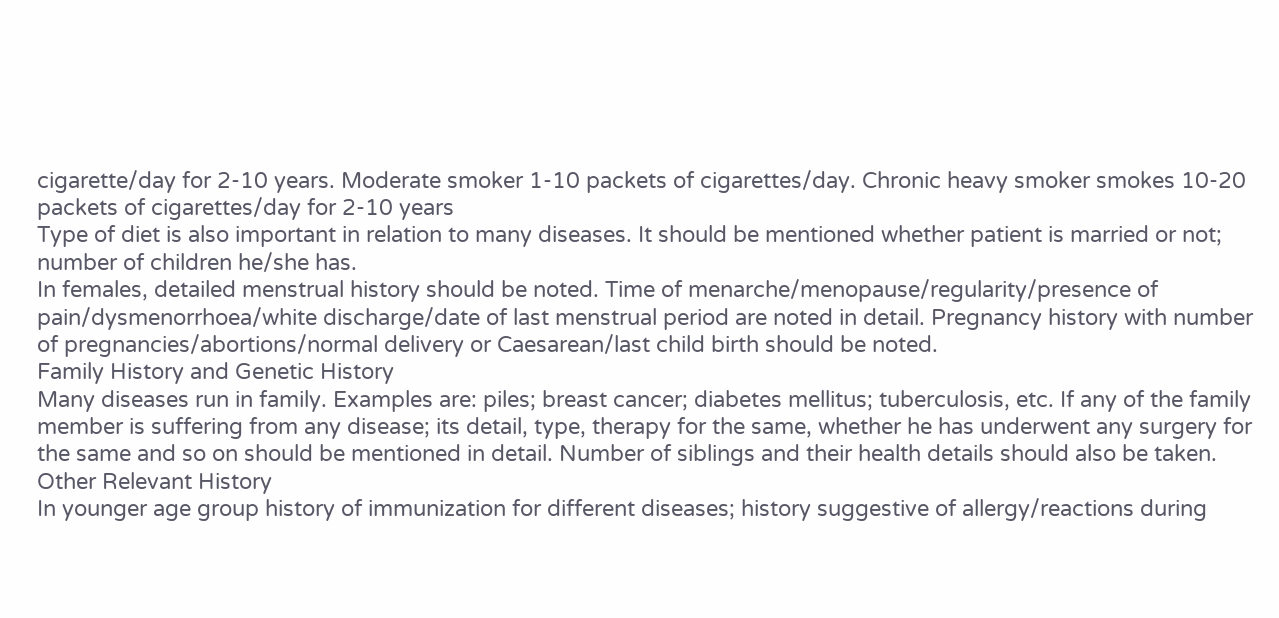cigarette/day for 2-10 years. Moderate smoker 1-10 packets of cigarettes/day. Chronic heavy smoker smokes 10-20 packets of cigarettes/day for 2-10 years
Type of diet is also important in relation to many diseases. It should be mentioned whether patient is married or not; number of children he/she has.
In females, detailed menstrual history should be noted. Time of menarche/menopause/regularity/presence of pain/dysmenorrhoea/white discharge/date of last menstrual period are noted in detail. Pregnancy history with number of pregnancies/abortions/normal delivery or Caesarean/last child birth should be noted.
Family History and Genetic History
Many diseases run in family. Examples are: piles; breast cancer; diabetes mellitus; tuberculosis, etc. If any of the family member is suffering from any disease; its detail, type, therapy for the same, whether he has underwent any surgery for the same and so on should be mentioned in detail. Number of siblings and their health details should also be taken.
Other Relevant History
In younger age group history of immunization for different diseases; history suggestive of allergy/reactions during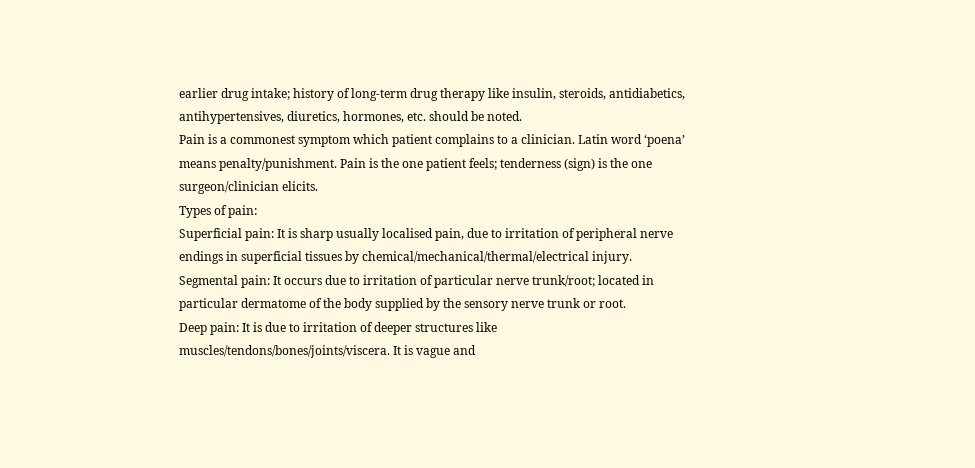earlier drug intake; history of long-term drug therapy like insulin, steroids, antidiabetics, antihypertensives, diuretics, hormones, etc. should be noted.
Pain is a commonest symptom which patient complains to a clinician. Latin word ‘poena’ means penalty/punishment. Pain is the one patient feels; tenderness (sign) is the one surgeon/clinician elicits.
Types of pain:
Superficial pain: It is sharp usually localised pain, due to irritation of peripheral nerve endings in superficial tissues by chemical/mechanical/thermal/electrical injury.
Segmental pain: It occurs due to irritation of particular nerve trunk/root; located in particular dermatome of the body supplied by the sensory nerve trunk or root.
Deep pain: It is due to irritation of deeper structures like muscles/tendons/bones/joints/viscera. It is vague and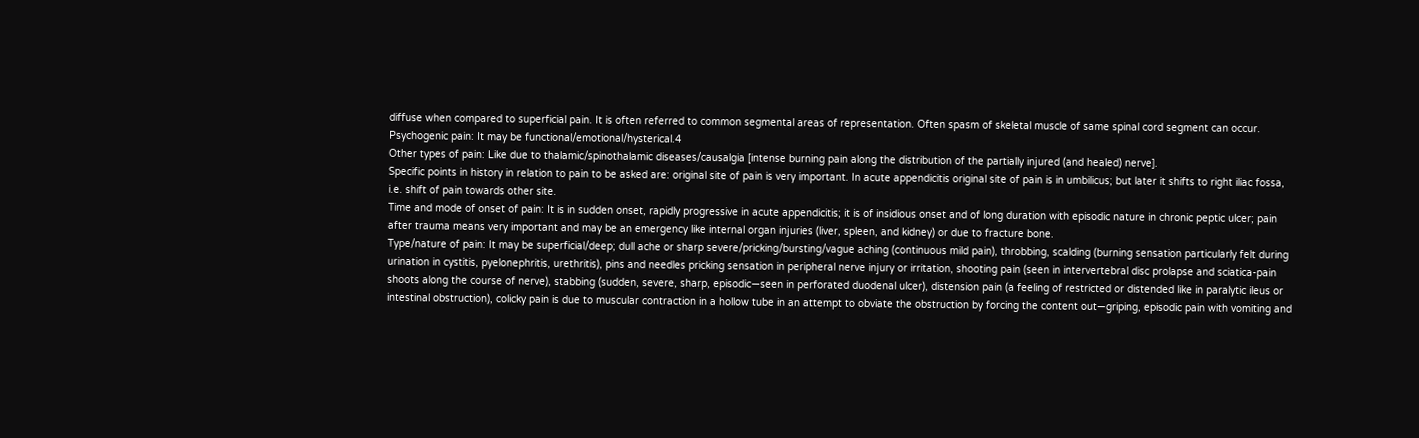diffuse when compared to superficial pain. It is often referred to common segmental areas of representation. Often spasm of skeletal muscle of same spinal cord segment can occur.
Psychogenic pain: It may be functional/emotional/hysterical.4
Other types of pain: Like due to thalamic/spinothalamic diseases/causalgia [intense burning pain along the distribution of the partially injured (and healed) nerve].
Specific points in history in relation to pain to be asked are: original site of pain is very important. In acute appendicitis original site of pain is in umbilicus; but later it shifts to right iliac fossa, i.e. shift of pain towards other site.
Time and mode of onset of pain: It is in sudden onset, rapidly progressive in acute appendicitis; it is of insidious onset and of long duration with episodic nature in chronic peptic ulcer; pain after trauma means very important and may be an emergency like internal organ injuries (liver, spleen, and kidney) or due to fracture bone.
Type/nature of pain: It may be superficial/deep; dull ache or sharp severe/pricking/bursting/vague aching (continuous mild pain), throbbing, scalding (burning sensation particularly felt during urination in cystitis, pyelonephritis, urethritis), pins and needles pricking sensation in peripheral nerve injury or irritation, shooting pain (seen in intervertebral disc prolapse and sciatica-pain shoots along the course of nerve), stabbing (sudden, severe, sharp, episodic—seen in perforated duodenal ulcer), distension pain (a feeling of restricted or distended like in paralytic ileus or intestinal obstruction), colicky pain is due to muscular contraction in a hollow tube in an attempt to obviate the obstruction by forcing the content out—griping, episodic pain with vomiting and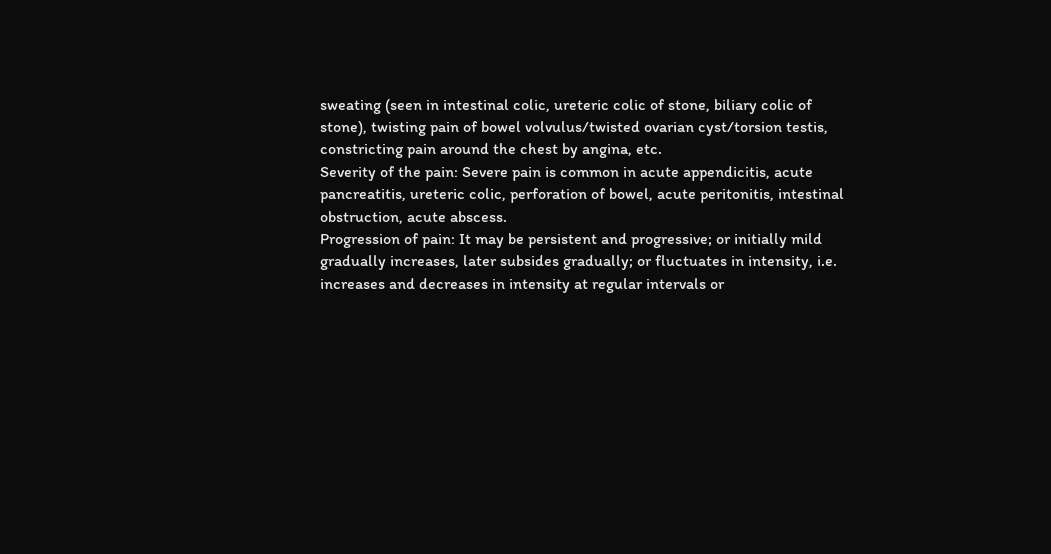sweating (seen in intestinal colic, ureteric colic of stone, biliary colic of stone), twisting pain of bowel volvulus/twisted ovarian cyst/torsion testis, constricting pain around the chest by angina, etc.
Severity of the pain: Severe pain is common in acute appendicitis, acute pancreatitis, ureteric colic, perforation of bowel, acute peritonitis, intestinal obstruction, acute abscess.
Progression of pain: It may be persistent and progressive; or initially mild gradually increases, later subsides gradually; or fluctuates in intensity, i.e. increases and decreases in intensity at regular intervals or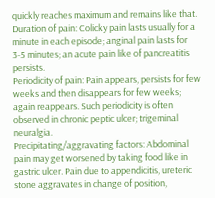quickly reaches maximum and remains like that.
Duration of pain: Colicky pain lasts usually for a minute in each episode; anginal pain lasts for 3-5 minutes; an acute pain like of pancreatitis persists.
Periodicity of pain: Pain appears, persists for few weeks and then disappears for few weeks; again reappears. Such periodicity is often observed in chronic peptic ulcer; trigeminal neuralgia.
Precipitating/aggravating factors: Abdominal pain may get worsened by taking food like in gastric ulcer. Pain due to appendicitis, ureteric stone aggravates in change of position,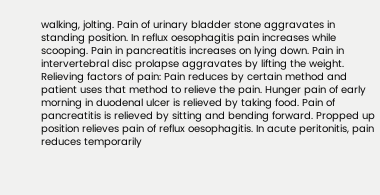walking, jolting. Pain of urinary bladder stone aggravates in standing position. In reflux oesophagitis pain increases while scooping. Pain in pancreatitis increases on lying down. Pain in intervertebral disc prolapse aggravates by lifting the weight.
Relieving factors of pain: Pain reduces by certain method and patient uses that method to relieve the pain. Hunger pain of early morning in duodenal ulcer is relieved by taking food. Pain of pancreatitis is relieved by sitting and bending forward. Propped up position relieves pain of reflux oesophagitis. In acute peritonitis, pain reduces temporarily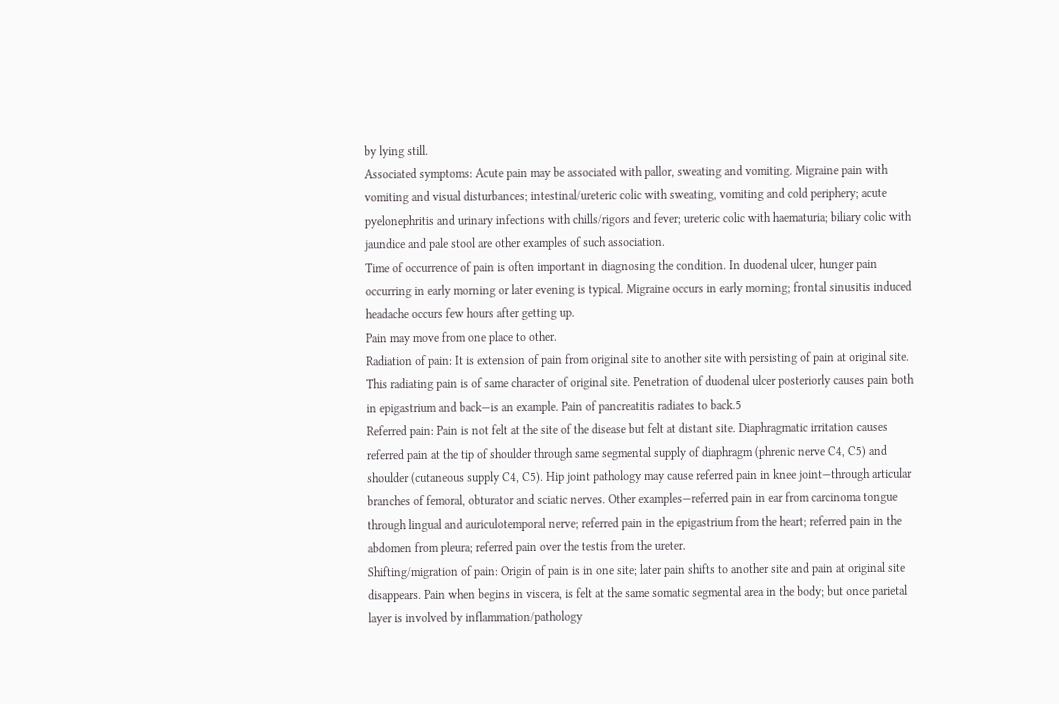by lying still.
Associated symptoms: Acute pain may be associated with pallor, sweating and vomiting. Migraine pain with vomiting and visual disturbances; intestinal/ureteric colic with sweating, vomiting and cold periphery; acute pyelonephritis and urinary infections with chills/rigors and fever; ureteric colic with haematuria; biliary colic with jaundice and pale stool are other examples of such association.
Time of occurrence of pain is often important in diagnosing the condition. In duodenal ulcer, hunger pain occurring in early morning or later evening is typical. Migraine occurs in early morning; frontal sinusitis induced headache occurs few hours after getting up.
Pain may move from one place to other.
Radiation of pain: It is extension of pain from original site to another site with persisting of pain at original site. This radiating pain is of same character of original site. Penetration of duodenal ulcer posteriorly causes pain both in epigastrium and back—is an example. Pain of pancreatitis radiates to back.5
Referred pain: Pain is not felt at the site of the disease but felt at distant site. Diaphragmatic irritation causes referred pain at the tip of shoulder through same segmental supply of diaphragm (phrenic nerve C4, C5) and shoulder (cutaneous supply C4, C5). Hip joint pathology may cause referred pain in knee joint—through articular branches of femoral, obturator and sciatic nerves. Other examples—referred pain in ear from carcinoma tongue through lingual and auriculotemporal nerve; referred pain in the epigastrium from the heart; referred pain in the abdomen from pleura; referred pain over the testis from the ureter.
Shifting/migration of pain: Origin of pain is in one site; later pain shifts to another site and pain at original site disappears. Pain when begins in viscera, is felt at the same somatic segmental area in the body; but once parietal layer is involved by inflammation/pathology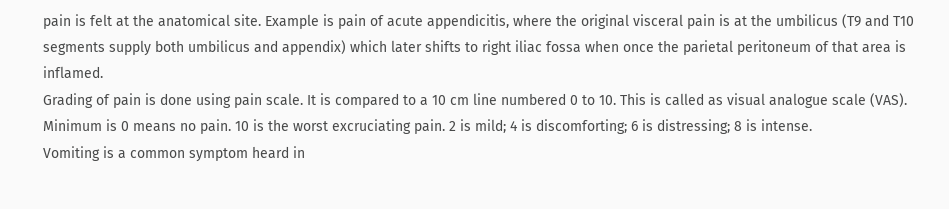pain is felt at the anatomical site. Example is pain of acute appendicitis, where the original visceral pain is at the umbilicus (T9 and T10 segments supply both umbilicus and appendix) which later shifts to right iliac fossa when once the parietal peritoneum of that area is inflamed.
Grading of pain is done using pain scale. It is compared to a 10 cm line numbered 0 to 10. This is called as visual analogue scale (VAS). Minimum is 0 means no pain. 10 is the worst excruciating pain. 2 is mild; 4 is discomforting; 6 is distressing; 8 is intense.
Vomiting is a common symptom heard in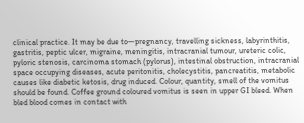clinical practice. It may be due to—pregnancy, travelling sickness, labyrinthitis, gastritis, peptic ulcer, migraine, meningitis, intracranial tumour, ureteric colic, pyloric stenosis, carcinoma stomach (pylorus), intestinal obstruction, intracranial space occupying diseases, acute peritonitis, cholecystitis, pancreatitis, metabolic causes like diabetic ketosis, drug induced. Colour, quantity, smell of the vomitus should be found. Coffee ground coloured vomitus is seen in upper GI bleed. When bled blood comes in contact with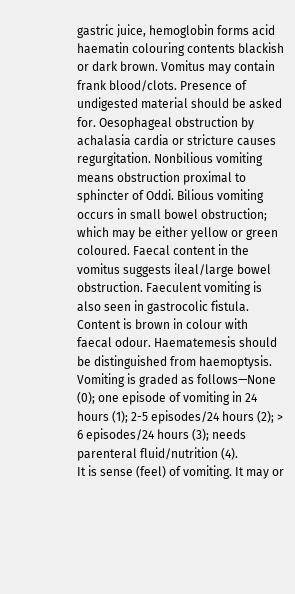gastric juice, hemoglobin forms acid haematin colouring contents blackish or dark brown. Vomitus may contain frank blood/clots. Presence of undigested material should be asked for. Oesophageal obstruction by achalasia cardia or stricture causes regurgitation. Nonbilious vomiting means obstruction proximal to sphincter of Oddi. Bilious vomiting occurs in small bowel obstruction; which may be either yellow or green coloured. Faecal content in the vomitus suggests ileal/large bowel obstruction. Faeculent vomiting is also seen in gastrocolic fistula. Content is brown in colour with faecal odour. Haematemesis should be distinguished from haemoptysis. Vomiting is graded as follows—None (0); one episode of vomiting in 24 hours (1); 2-5 episodes/24 hours (2); > 6 episodes/24 hours (3); needs parenteral fluid/nutrition (4).
It is sense (feel) of vomiting. It may or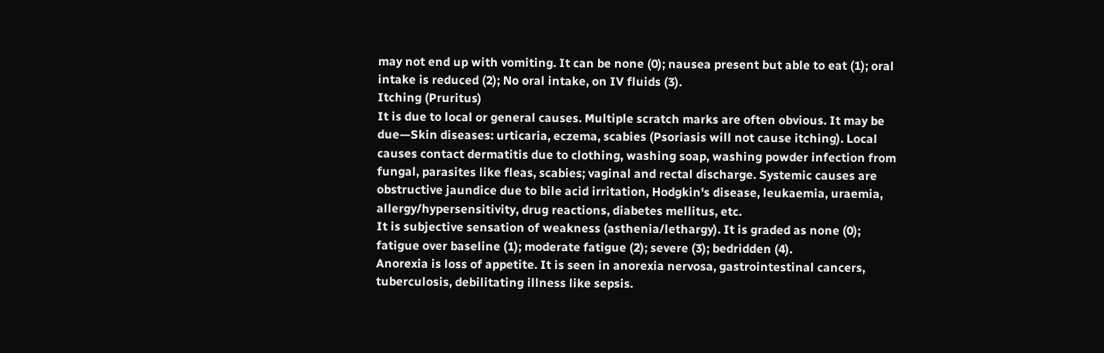may not end up with vomiting. It can be none (0); nausea present but able to eat (1); oral intake is reduced (2); No oral intake, on IV fluids (3).
Itching (Pruritus)
It is due to local or general causes. Multiple scratch marks are often obvious. It may be due—Skin diseases: urticaria, eczema, scabies (Psoriasis will not cause itching). Local causes contact dermatitis due to clothing, washing soap, washing powder infection from fungal, parasites like fleas, scabies; vaginal and rectal discharge. Systemic causes are obstructive jaundice due to bile acid irritation, Hodgkin's disease, leukaemia, uraemia, allergy/hypersensitivity, drug reactions, diabetes mellitus, etc.
It is subjective sensation of weakness (asthenia/lethargy). It is graded as none (0); fatigue over baseline (1); moderate fatigue (2); severe (3); bedridden (4).
Anorexia is loss of appetite. It is seen in anorexia nervosa, gastrointestinal cancers, tuberculosis, debilitating illness like sepsis.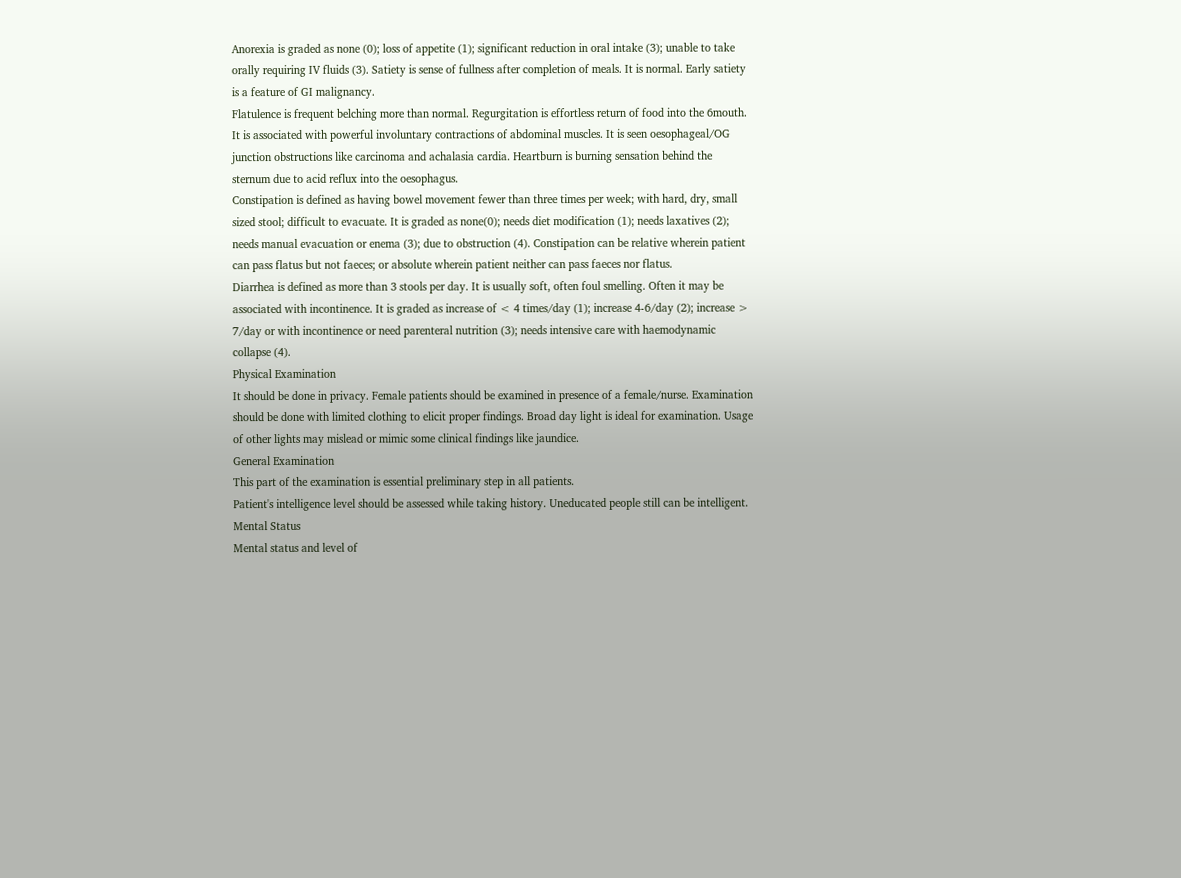Anorexia is graded as none (0); loss of appetite (1); significant reduction in oral intake (3); unable to take orally requiring IV fluids (3). Satiety is sense of fullness after completion of meals. It is normal. Early satiety is a feature of GI malignancy.
Flatulence is frequent belching more than normal. Regurgitation is effortless return of food into the 6mouth. It is associated with powerful involuntary contractions of abdominal muscles. It is seen oesophageal/OG junction obstructions like carcinoma and achalasia cardia. Heartburn is burning sensation behind the sternum due to acid reflux into the oesophagus.
Constipation is defined as having bowel movement fewer than three times per week; with hard, dry, small sized stool; difficult to evacuate. It is graded as none(0); needs diet modification (1); needs laxatives (2); needs manual evacuation or enema (3); due to obstruction (4). Constipation can be relative wherein patient can pass flatus but not faeces; or absolute wherein patient neither can pass faeces nor flatus.
Diarrhea is defined as more than 3 stools per day. It is usually soft, often foul smelling. Often it may be associated with incontinence. It is graded as increase of < 4 times/day (1); increase 4-6/day (2); increase > 7/day or with incontinence or need parenteral nutrition (3); needs intensive care with haemodynamic collapse (4).
Physical Examination
It should be done in privacy. Female patients should be examined in presence of a female/nurse. Examination should be done with limited clothing to elicit proper findings. Broad day light is ideal for examination. Usage of other lights may mislead or mimic some clinical findings like jaundice.
General Examination
This part of the examination is essential preliminary step in all patients.
Patient's intelligence level should be assessed while taking history. Uneducated people still can be intelligent.
Mental Status
Mental status and level of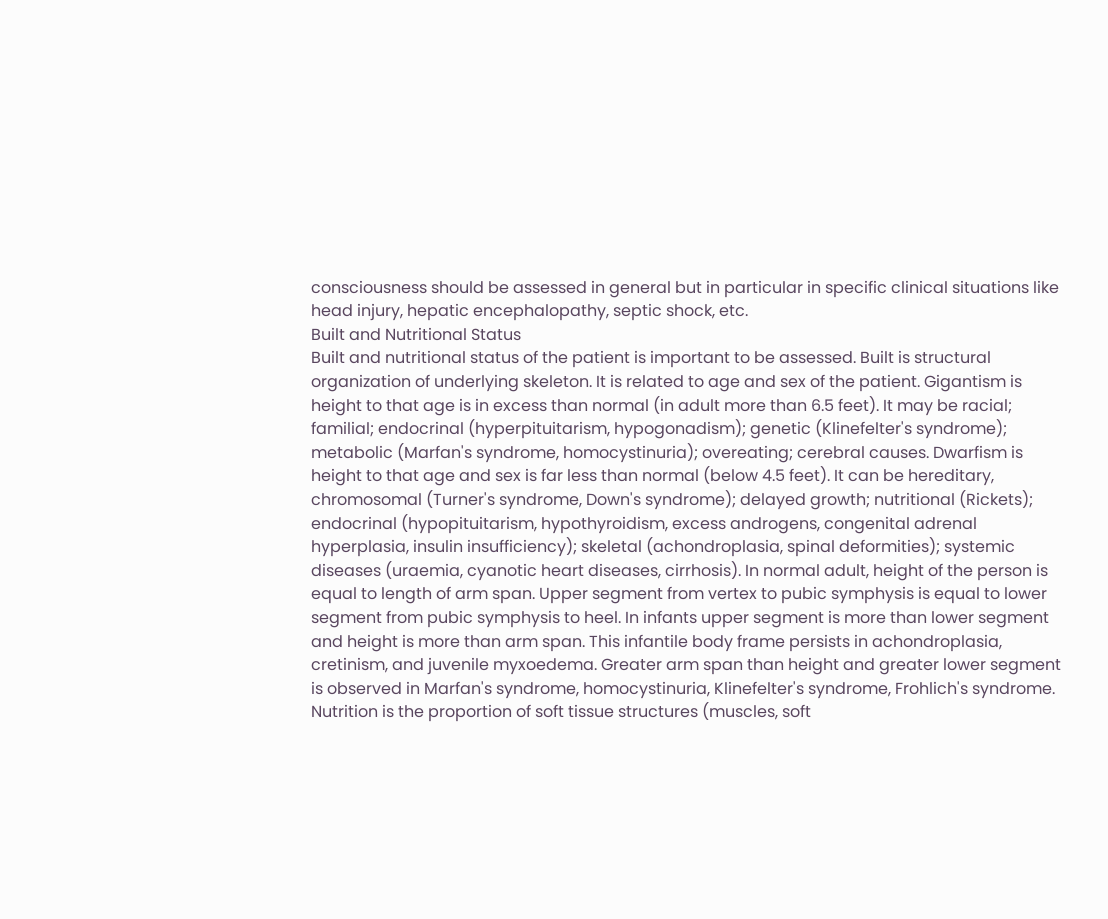consciousness should be assessed in general but in particular in specific clinical situations like head injury, hepatic encephalopathy, septic shock, etc.
Built and Nutritional Status
Built and nutritional status of the patient is important to be assessed. Built is structural organization of underlying skeleton. It is related to age and sex of the patient. Gigantism is height to that age is in excess than normal (in adult more than 6.5 feet). It may be racial; familial; endocrinal (hyperpituitarism, hypogonadism); genetic (Klinefelter's syndrome); metabolic (Marfan's syndrome, homocystinuria); overeating; cerebral causes. Dwarfism is height to that age and sex is far less than normal (below 4.5 feet). It can be hereditary, chromosomal (Turner's syndrome, Down's syndrome); delayed growth; nutritional (Rickets); endocrinal (hypopituitarism, hypothyroidism, excess androgens, congenital adrenal hyperplasia, insulin insufficiency); skeletal (achondroplasia, spinal deformities); systemic diseases (uraemia, cyanotic heart diseases, cirrhosis). In normal adult, height of the person is equal to length of arm span. Upper segment from vertex to pubic symphysis is equal to lower segment from pubic symphysis to heel. In infants upper segment is more than lower segment and height is more than arm span. This infantile body frame persists in achondroplasia, cretinism, and juvenile myxoedema. Greater arm span than height and greater lower segment is observed in Marfan's syndrome, homocystinuria, Klinefelter's syndrome, Frohlich's syndrome.
Nutrition is the proportion of soft tissue structures (muscles, soft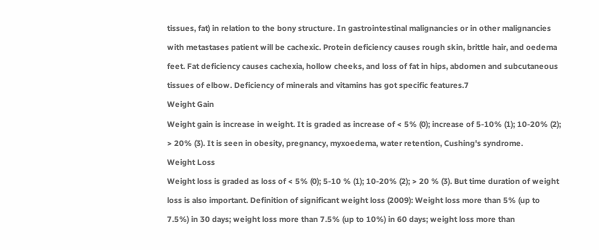tissues, fat) in relation to the bony structure. In gastrointestinal malignancies or in other malignancies with metastases patient will be cachexic. Protein deficiency causes rough skin, brittle hair, and oedema feet. Fat deficiency causes cachexia, hollow cheeks, and loss of fat in hips, abdomen and subcutaneous tissues of elbow. Deficiency of minerals and vitamins has got specific features.7
Weight Gain
Weight gain is increase in weight. It is graded as increase of < 5% (0); increase of 5-10% (1); 10-20% (2); > 20% (3). It is seen in obesity, pregnancy, myxoedema, water retention, Cushing's syndrome.
Weight Loss
Weight loss is graded as loss of < 5% (0); 5-10 % (1); 10-20% (2); > 20 % (3). But time duration of weight loss is also important. Definition of significant weight loss (2009): Weight loss more than 5% (up to 7.5%) in 30 days; weight loss more than 7.5% (up to 10%) in 60 days; weight loss more than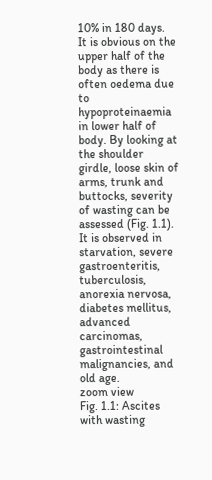10% in 180 days.
It is obvious on the upper half of the body as there is often oedema due to hypoproteinaemia in lower half of body. By looking at the shoulder girdle, loose skin of arms, trunk and buttocks, severity of wasting can be assessed (Fig. 1.1). It is observed in starvation, severe gastroenteritis, tuberculosis, anorexia nervosa, diabetes mellitus, advanced carcinomas, gastrointestinal malignancies, and old age.
zoom view
Fig. 1.1: Ascites with wasting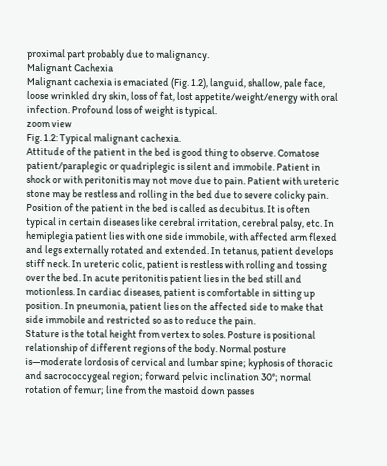proximal part probably due to malignancy.
Malignant Cachexia
Malignant cachexia is emaciated (Fig. 1.2), languid, shallow, pale face, loose wrinkled dry skin, loss of fat, lost appetite/weight/energy with oral infection. Profound loss of weight is typical.
zoom view
Fig. 1.2: Typical malignant cachexia.
Attitude of the patient in the bed is good thing to observe. Comatose patient/paraplegic or quadriplegic is silent and immobile. Patient in shock or with peritonitis may not move due to pain. Patient with ureteric stone may be restless and rolling in the bed due to severe colicky pain. Position of the patient in the bed is called as decubitus. It is often typical in certain diseases like cerebral irritation, cerebral palsy, etc. In hemiplegia patient lies with one side immobile, with affected arm flexed and legs externally rotated and extended. In tetanus, patient develops stiff neck. In ureteric colic, patient is restless with rolling and tossing over the bed. In acute peritonitis patient lies in the bed still and motionless. In cardiac diseases, patient is comfortable in sitting up position. In pneumonia, patient lies on the affected side to make that side immobile and restricted so as to reduce the pain.
Stature is the total height from vertex to soles. Posture is positional relationship of different regions of the body. Normal posture is—moderate lordosis of cervical and lumbar spine; kyphosis of thoracic and sacrococcygeal region; forward pelvic inclination 30°; normal rotation of femur; line from the mastoid down passes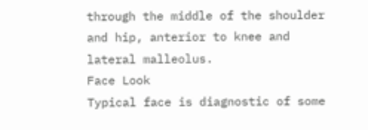through the middle of the shoulder and hip, anterior to knee and lateral malleolus.
Face Look
Typical face is diagnostic of some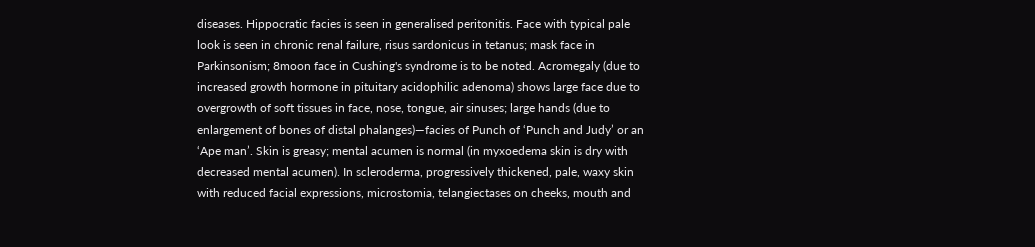diseases. Hippocratic facies is seen in generalised peritonitis. Face with typical pale look is seen in chronic renal failure, risus sardonicus in tetanus; mask face in Parkinsonism; 8moon face in Cushing's syndrome is to be noted. Acromegaly (due to increased growth hormone in pituitary acidophilic adenoma) shows large face due to overgrowth of soft tissues in face, nose, tongue, air sinuses; large hands (due to enlargement of bones of distal phalanges)—facies of Punch of ‘Punch and Judy’ or an ‘Ape man’. Skin is greasy; mental acumen is normal (in myxoedema skin is dry with decreased mental acumen). In scleroderma, progressively thickened, pale, waxy skin with reduced facial expressions, microstomia, telangiectases on cheeks, mouth and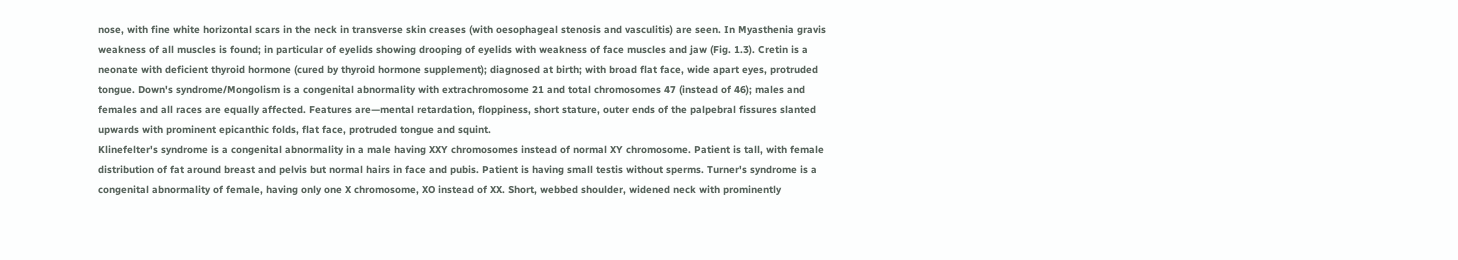nose, with fine white horizontal scars in the neck in transverse skin creases (with oesophageal stenosis and vasculitis) are seen. In Myasthenia gravis weakness of all muscles is found; in particular of eyelids showing drooping of eyelids with weakness of face muscles and jaw (Fig. 1.3). Cretin is a neonate with deficient thyroid hormone (cured by thyroid hormone supplement); diagnosed at birth; with broad flat face, wide apart eyes, protruded tongue. Down's syndrome/Mongolism is a congenital abnormality with extrachromosome 21 and total chromosomes 47 (instead of 46); males and females and all races are equally affected. Features are—mental retardation, floppiness, short stature, outer ends of the palpebral fissures slanted upwards with prominent epicanthic folds, flat face, protruded tongue and squint.
Klinefelter's syndrome is a congenital abnormality in a male having XXY chromosomes instead of normal XY chromosome. Patient is tall, with female distribution of fat around breast and pelvis but normal hairs in face and pubis. Patient is having small testis without sperms. Turner's syndrome is a congenital abnormality of female, having only one X chromosome, XO instead of XX. Short, webbed shoulder, widened neck with prominently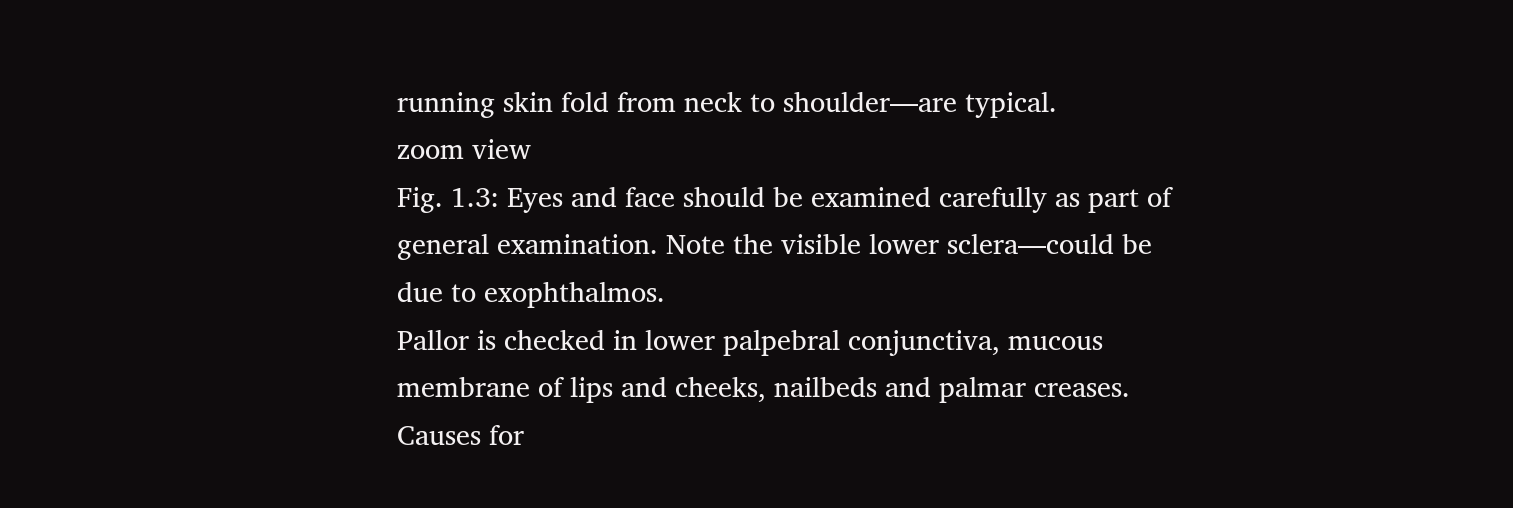running skin fold from neck to shoulder—are typical.
zoom view
Fig. 1.3: Eyes and face should be examined carefully as part of general examination. Note the visible lower sclera—could be due to exophthalmos.
Pallor is checked in lower palpebral conjunctiva, mucous membrane of lips and cheeks, nailbeds and palmar creases. Causes for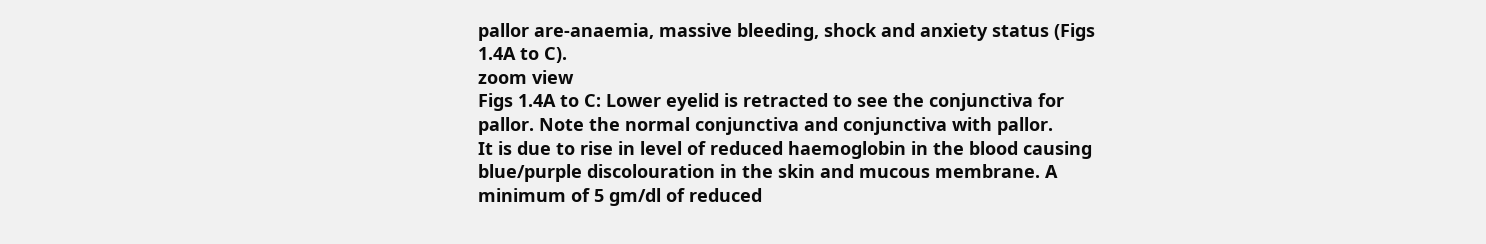pallor are-anaemia, massive bleeding, shock and anxiety status (Figs 1.4A to C).
zoom view
Figs 1.4A to C: Lower eyelid is retracted to see the conjunctiva for pallor. Note the normal conjunctiva and conjunctiva with pallor.
It is due to rise in level of reduced haemoglobin in the blood causing blue/purple discolouration in the skin and mucous membrane. A minimum of 5 gm/dl of reduced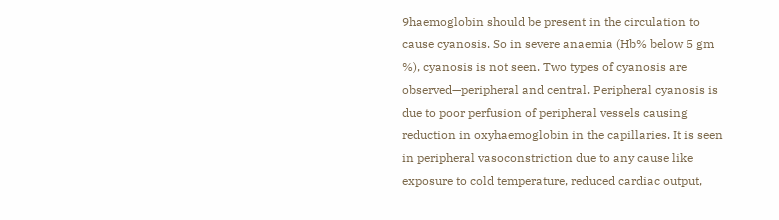9haemoglobin should be present in the circulation to cause cyanosis. So in severe anaemia (Hb% below 5 gm %), cyanosis is not seen. Two types of cyanosis are observed—peripheral and central. Peripheral cyanosis is due to poor perfusion of peripheral vessels causing reduction in oxyhaemoglobin in the capillaries. It is seen in peripheral vasoconstriction due to any cause like exposure to cold temperature, reduced cardiac output,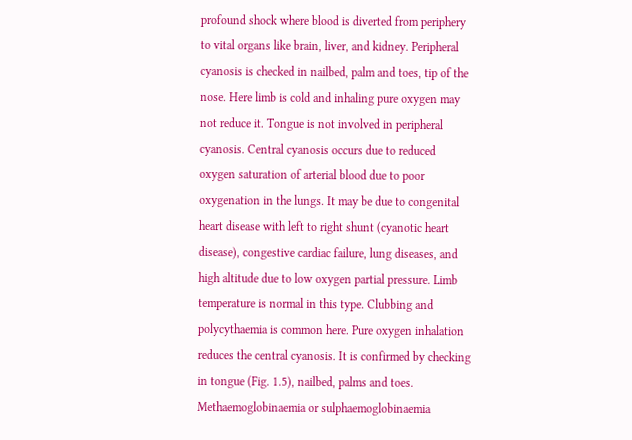profound shock where blood is diverted from periphery to vital organs like brain, liver, and kidney. Peripheral cyanosis is checked in nailbed, palm and toes, tip of the nose. Here limb is cold and inhaling pure oxygen may not reduce it. Tongue is not involved in peripheral cyanosis. Central cyanosis occurs due to reduced oxygen saturation of arterial blood due to poor oxygenation in the lungs. It may be due to congenital heart disease with left to right shunt (cyanotic heart disease), congestive cardiac failure, lung diseases, and high altitude due to low oxygen partial pressure. Limb temperature is normal in this type. Clubbing and polycythaemia is common here. Pure oxygen inhalation reduces the central cyanosis. It is confirmed by checking in tongue (Fig. 1.5), nailbed, palms and toes. Methaemoglobinaemia or sulphaemoglobinaemia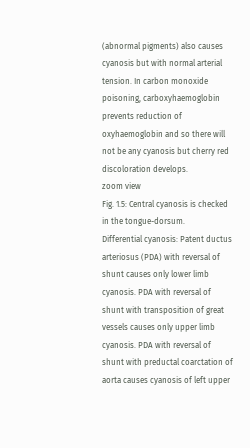(abnormal pigments) also causes cyanosis but with normal arterial tension. In carbon monoxide poisoning, carboxyhaemoglobin prevents reduction of oxyhaemoglobin and so there will not be any cyanosis but cherry red discoloration develops.
zoom view
Fig. 1.5: Central cyanosis is checked in the tongue-dorsum.
Differential cyanosis: Patent ductus arteriosus (PDA) with reversal of shunt causes only lower limb cyanosis. PDA with reversal of shunt with transposition of great vessels causes only upper limb cyanosis. PDA with reversal of shunt with preductal coarctation of aorta causes cyanosis of left upper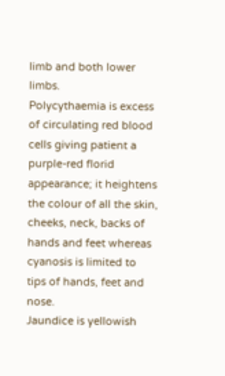limb and both lower limbs.
Polycythaemia is excess of circulating red blood cells giving patient a purple-red florid appearance; it heightens the colour of all the skin, cheeks, neck, backs of hands and feet whereas cyanosis is limited to tips of hands, feet and nose.
Jaundice is yellowish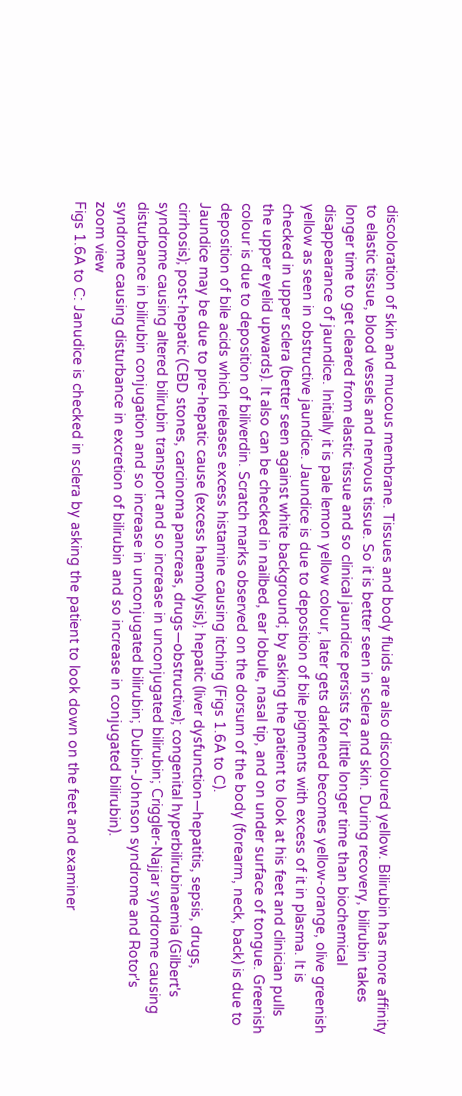discoloration of skin and mucous membrane. Tissues and body fluids are also discoloured yellow. Bilirubin has more affinity to elastic tissue, blood vessels and nervous tissue. So it is better seen in sclera and skin. During recovery, bilirubin takes longer time to get cleared from elastic tissue and so clinical jaundice persists for little longer time than biochemical disappearance of jaundice. Initially it is pale lemon yellow colour, later gets darkened becomes yellow-orange, olive greenish yellow as seen in obstructive jaundice. Jaundice is due to deposition of bile pigments with excess of it in plasma. It is checked in upper sclera (better seen against white background; by asking the patient to look at his feet and clinician pulls the upper eyelid upwards). It also can be checked in nailbed, ear lobule, nasal tip, and on under surface of tongue. Greenish colour is due to deposition of biliverdin. Scratch marks observed on the dorsum of the body (forearm, neck, back) is due to deposition of bile acids which releases excess histamine causing itching (Figs 1.6A to C).
Jaundice may be due to pre-hepatic cause (excess haemolysis); hepatic (liver dysfunction—hepatitis, sepsis, drugs, cirrhosis); post-hepatic (CBD stones, carcinoma pancreas, drugs—obstructive); congenital hyperbilirubinaemia (Gilbert's syndrome causing altered bilirubin transport and so increase in unconjugated bilirubin; Criggler-Najjar syndrome causing disturbance in bilirubin conjugation and so increase in unconjugated bilirubin; Dubin-Johnson syndrome and Rotor's syndrome causing disturbance in excretion of bilirubin and so increase in conjugated bilirubin).
zoom view
Figs 1.6A to C: Janudice is checked in sclera by asking the patient to look down on the feet and examiner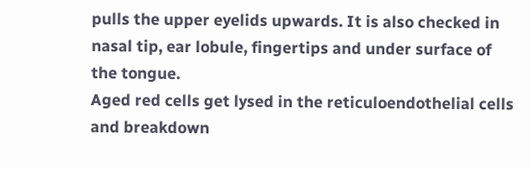pulls the upper eyelids upwards. It is also checked in nasal tip, ear lobule, fingertips and under surface of the tongue.
Aged red cells get lysed in the reticuloendothelial cells and breakdown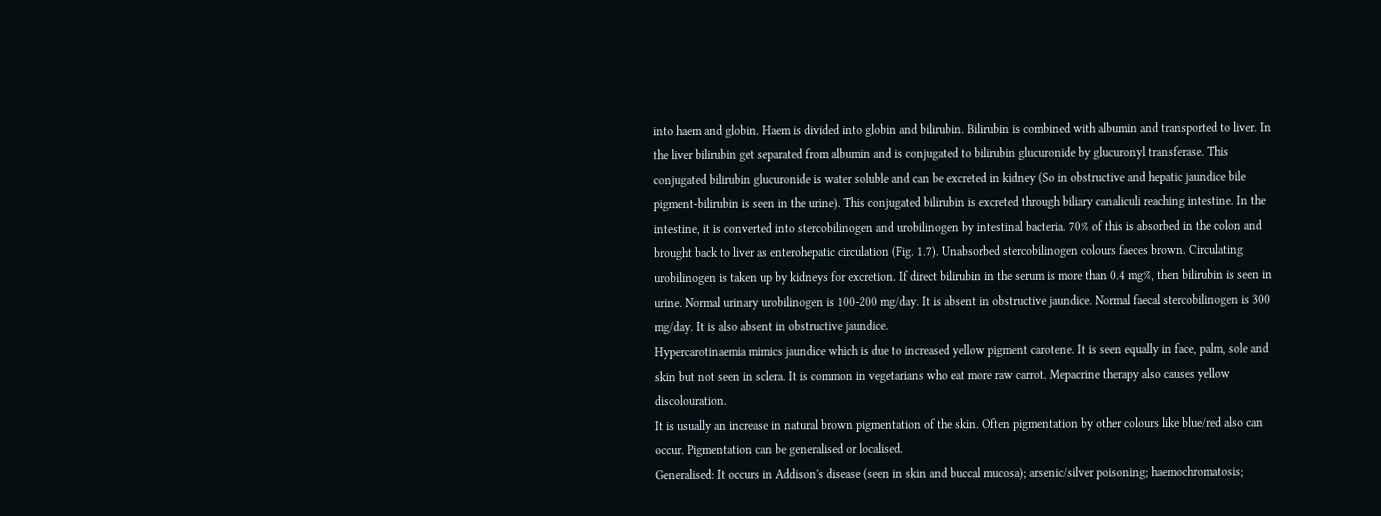into haem and globin. Haem is divided into globin and bilirubin. Bilirubin is combined with albumin and transported to liver. In the liver bilirubin get separated from albumin and is conjugated to bilirubin glucuronide by glucuronyl transferase. This conjugated bilirubin glucuronide is water soluble and can be excreted in kidney (So in obstructive and hepatic jaundice bile pigment-bilirubin is seen in the urine). This conjugated bilirubin is excreted through biliary canaliculi reaching intestine. In the intestine, it is converted into stercobilinogen and urobilinogen by intestinal bacteria. 70% of this is absorbed in the colon and brought back to liver as enterohepatic circulation (Fig. 1.7). Unabsorbed stercobilinogen colours faeces brown. Circulating urobilinogen is taken up by kidneys for excretion. If direct bilirubin in the serum is more than 0.4 mg%, then bilirubin is seen in urine. Normal urinary urobilinogen is 100-200 mg/day. It is absent in obstructive jaundice. Normal faecal stercobilinogen is 300 mg/day. It is also absent in obstructive jaundice.
Hypercarotinaemia mimics jaundice which is due to increased yellow pigment carotene. It is seen equally in face, palm, sole and skin but not seen in sclera. It is common in vegetarians who eat more raw carrot. Mepacrine therapy also causes yellow discolouration.
It is usually an increase in natural brown pigmentation of the skin. Often pigmentation by other colours like blue/red also can occur. Pigmentation can be generalised or localised.
Generalised: It occurs in Addison's disease (seen in skin and buccal mucosa); arsenic/silver poisoning; haemochromatosis;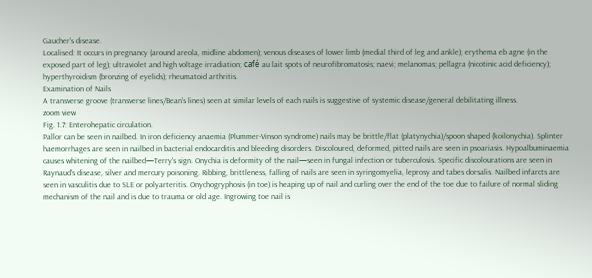Gaucher's disease.
Localised: It occurs in pregnancy (around areola, midline abdomen); venous diseases of lower limb (medial third of leg and ankle); erythema eb agne (in the exposed part of leg); ultraviolet and high voltage irradiation; café au lait spots of neurofibromatosis; naevi; melanomas; pellagra (nicotinic acid deficiency); hyperthyroidism (bronzing of eyelids); rheumatoid arthritis.
Examination of Nails
A transverse groove (transverse lines/Bean's lines) seen at similar levels of each nails is suggestive of systemic disease/general debilitating illness.
zoom view
Fig. 1.7: Enterohepatic circulation.
Pallor can be seen in nailbed. In iron deficiency anaemia (Plummer-Vinson syndrome) nails may be brittle/flat (platynychia)/spoon shaped (koilonychia). Splinter haemorrhages are seen in nailbed in bacterial endocarditis and bleeding disorders. Discoloured, deformed, pitted nails are seen in psoariasis. Hypoalbuminaemia causes whitening of the nailbed—Terry's sign. Onychia is deformity of the nail—seen in fungal infection or tuberculosis. Specific discolourations are seen in Raynaud's disease, silver and mercury poisoning. Ribbing, brittleness, falling of nails are seen in syringomyelia, leprosy and tabes dorsalis. Nailbed infarcts are seen in vasculitis due to SLE or polyarteritis. Onychogryphosis (in toe) is heaping up of nail and curling over the end of the toe due to failure of normal sliding mechanism of the nail and is due to trauma or old age. Ingrowing toe nail is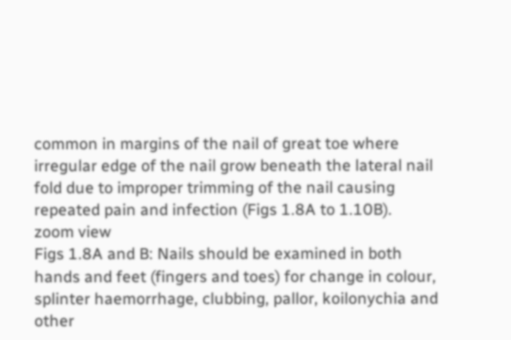common in margins of the nail of great toe where irregular edge of the nail grow beneath the lateral nail fold due to improper trimming of the nail causing repeated pain and infection (Figs 1.8A to 1.10B).
zoom view
Figs 1.8A and B: Nails should be examined in both hands and feet (fingers and toes) for change in colour, splinter haemorrhage, clubbing, pallor, koilonychia and other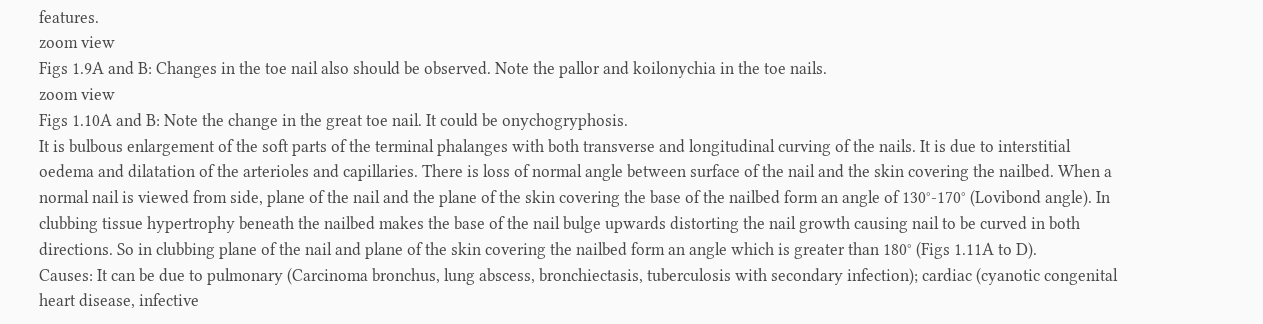features.
zoom view
Figs 1.9A and B: Changes in the toe nail also should be observed. Note the pallor and koilonychia in the toe nails.
zoom view
Figs 1.10A and B: Note the change in the great toe nail. It could be onychogryphosis.
It is bulbous enlargement of the soft parts of the terminal phalanges with both transverse and longitudinal curving of the nails. It is due to interstitial oedema and dilatation of the arterioles and capillaries. There is loss of normal angle between surface of the nail and the skin covering the nailbed. When a normal nail is viewed from side, plane of the nail and the plane of the skin covering the base of the nailbed form an angle of 130°-170° (Lovibond angle). In clubbing tissue hypertrophy beneath the nailbed makes the base of the nail bulge upwards distorting the nail growth causing nail to be curved in both directions. So in clubbing plane of the nail and plane of the skin covering the nailbed form an angle which is greater than 180° (Figs 1.11A to D).
Causes: It can be due to pulmonary (Carcinoma bronchus, lung abscess, bronchiectasis, tuberculosis with secondary infection); cardiac (cyanotic congenital heart disease, infective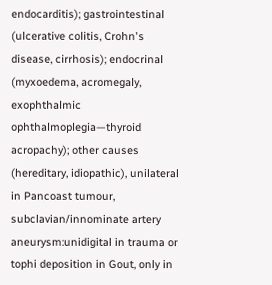endocarditis); gastrointestinal (ulcerative colitis, Crohn's disease, cirrhosis); endocrinal (myxoedema, acromegaly, exophthalmic ophthalmoplegia—thyroid acropachy); other causes (hereditary, idiopathic), unilateral in Pancoast tumour, subclavian/innominate artery aneurysm:unidigital in trauma or tophi deposition in Gout, only in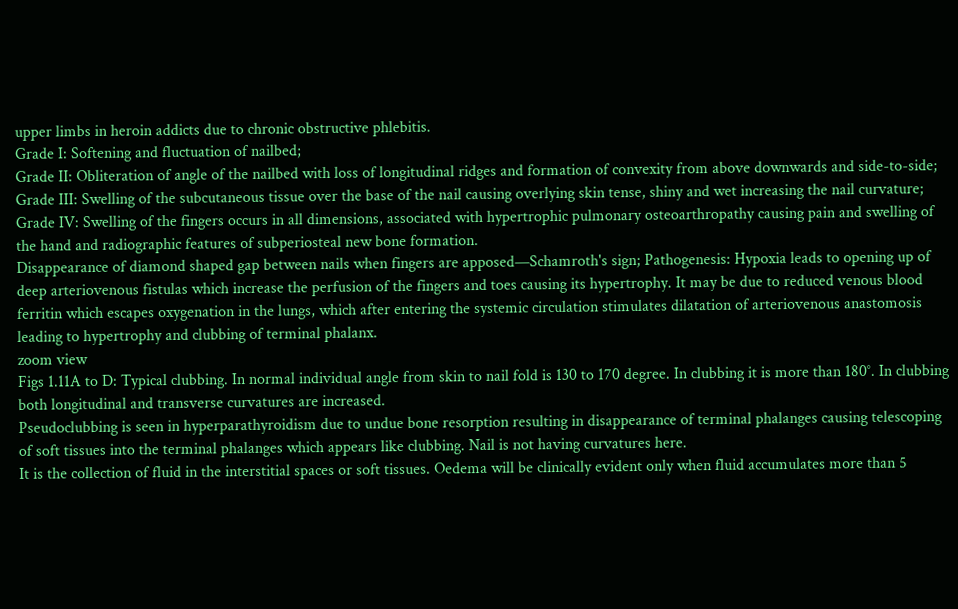upper limbs in heroin addicts due to chronic obstructive phlebitis.
Grade I: Softening and fluctuation of nailbed;
Grade II: Obliteration of angle of the nailbed with loss of longitudinal ridges and formation of convexity from above downwards and side-to-side;
Grade III: Swelling of the subcutaneous tissue over the base of the nail causing overlying skin tense, shiny and wet increasing the nail curvature;
Grade IV: Swelling of the fingers occurs in all dimensions, associated with hypertrophic pulmonary osteoarthropathy causing pain and swelling of the hand and radiographic features of subperiosteal new bone formation.
Disappearance of diamond shaped gap between nails when fingers are apposed—Schamroth's sign; Pathogenesis: Hypoxia leads to opening up of deep arteriovenous fistulas which increase the perfusion of the fingers and toes causing its hypertrophy. It may be due to reduced venous blood ferritin which escapes oxygenation in the lungs, which after entering the systemic circulation stimulates dilatation of arteriovenous anastomosis leading to hypertrophy and clubbing of terminal phalanx.
zoom view
Figs 1.11A to D: Typical clubbing. In normal individual angle from skin to nail fold is 130 to 170 degree. In clubbing it is more than 180°. In clubbing both longitudinal and transverse curvatures are increased.
Pseudoclubbing is seen in hyperparathyroidism due to undue bone resorption resulting in disappearance of terminal phalanges causing telescoping of soft tissues into the terminal phalanges which appears like clubbing. Nail is not having curvatures here.
It is the collection of fluid in the interstitial spaces or soft tissues. Oedema will be clinically evident only when fluid accumulates more than 5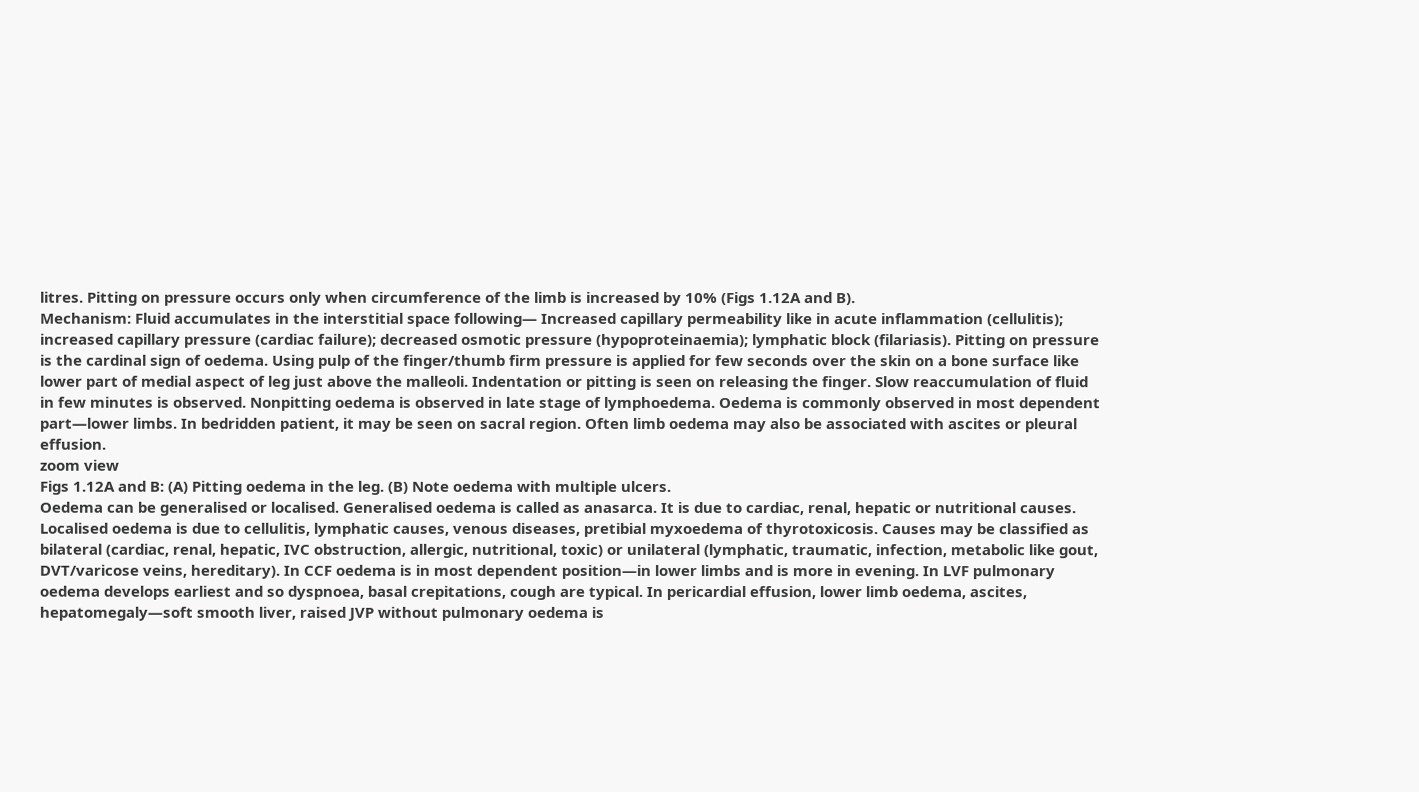litres. Pitting on pressure occurs only when circumference of the limb is increased by 10% (Figs 1.12A and B).
Mechanism: Fluid accumulates in the interstitial space following— Increased capillary permeability like in acute inflammation (cellulitis); increased capillary pressure (cardiac failure); decreased osmotic pressure (hypoproteinaemia); lymphatic block (filariasis). Pitting on pressure is the cardinal sign of oedema. Using pulp of the finger/thumb firm pressure is applied for few seconds over the skin on a bone surface like lower part of medial aspect of leg just above the malleoli. Indentation or pitting is seen on releasing the finger. Slow reaccumulation of fluid in few minutes is observed. Nonpitting oedema is observed in late stage of lymphoedema. Oedema is commonly observed in most dependent part—lower limbs. In bedridden patient, it may be seen on sacral region. Often limb oedema may also be associated with ascites or pleural effusion.
zoom view
Figs 1.12A and B: (A) Pitting oedema in the leg. (B) Note oedema with multiple ulcers.
Oedema can be generalised or localised. Generalised oedema is called as anasarca. It is due to cardiac, renal, hepatic or nutritional causes. Localised oedema is due to cellulitis, lymphatic causes, venous diseases, pretibial myxoedema of thyrotoxicosis. Causes may be classified as bilateral (cardiac, renal, hepatic, IVC obstruction, allergic, nutritional, toxic) or unilateral (lymphatic, traumatic, infection, metabolic like gout, DVT/varicose veins, hereditary). In CCF oedema is in most dependent position—in lower limbs and is more in evening. In LVF pulmonary oedema develops earliest and so dyspnoea, basal crepitations, cough are typical. In pericardial effusion, lower limb oedema, ascites, hepatomegaly—soft smooth liver, raised JVP without pulmonary oedema is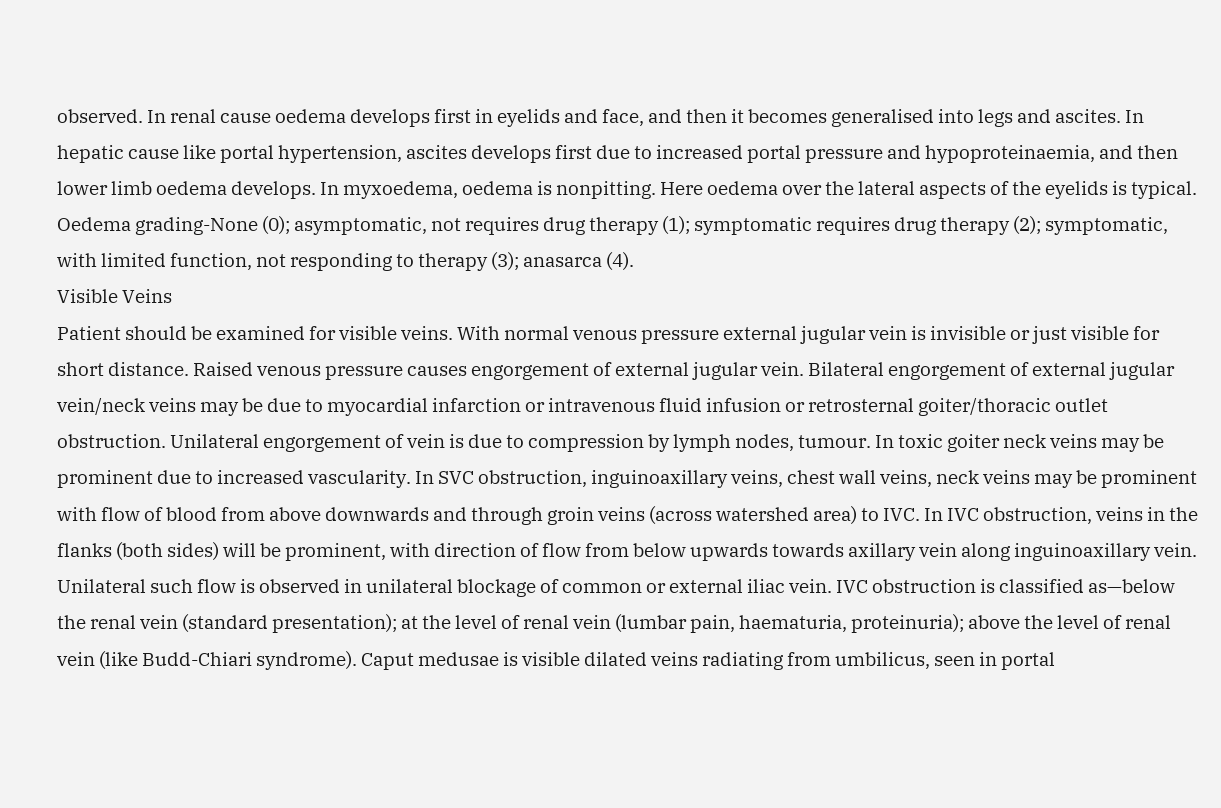observed. In renal cause oedema develops first in eyelids and face, and then it becomes generalised into legs and ascites. In hepatic cause like portal hypertension, ascites develops first due to increased portal pressure and hypoproteinaemia, and then lower limb oedema develops. In myxoedema, oedema is nonpitting. Here oedema over the lateral aspects of the eyelids is typical.
Oedema grading-None (0); asymptomatic, not requires drug therapy (1); symptomatic requires drug therapy (2); symptomatic, with limited function, not responding to therapy (3); anasarca (4).
Visible Veins
Patient should be examined for visible veins. With normal venous pressure external jugular vein is invisible or just visible for short distance. Raised venous pressure causes engorgement of external jugular vein. Bilateral engorgement of external jugular vein/neck veins may be due to myocardial infarction or intravenous fluid infusion or retrosternal goiter/thoracic outlet obstruction. Unilateral engorgement of vein is due to compression by lymph nodes, tumour. In toxic goiter neck veins may be prominent due to increased vascularity. In SVC obstruction, inguinoaxillary veins, chest wall veins, neck veins may be prominent with flow of blood from above downwards and through groin veins (across watershed area) to IVC. In IVC obstruction, veins in the flanks (both sides) will be prominent, with direction of flow from below upwards towards axillary vein along inguinoaxillary vein. Unilateral such flow is observed in unilateral blockage of common or external iliac vein. IVC obstruction is classified as—below the renal vein (standard presentation); at the level of renal vein (lumbar pain, haematuria, proteinuria); above the level of renal vein (like Budd-Chiari syndrome). Caput medusae is visible dilated veins radiating from umbilicus, seen in portal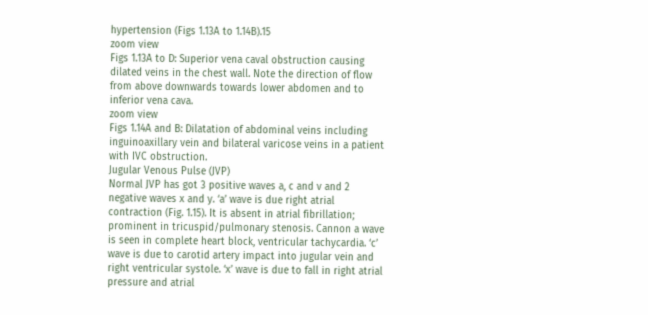hypertension (Figs 1.13A to 1.14B).15
zoom view
Figs 1.13A to D: Superior vena caval obstruction causing dilated veins in the chest wall. Note the direction of flow from above downwards towards lower abdomen and to inferior vena cava.
zoom view
Figs 1.14A and B: Dilatation of abdominal veins including inguinoaxillary vein and bilateral varicose veins in a patient with IVC obstruction.
Jugular Venous Pulse (JVP)
Normal JVP has got 3 positive waves a, c and v and 2 negative waves x and y. ‘a’ wave is due right atrial contraction (Fig. 1.15). It is absent in atrial fibrillation; prominent in tricuspid/pulmonary stenosis. Cannon a wave is seen in complete heart block, ventricular tachycardia. ‘c’ wave is due to carotid artery impact into jugular vein and right ventricular systole. ‘x’ wave is due to fall in right atrial pressure and atrial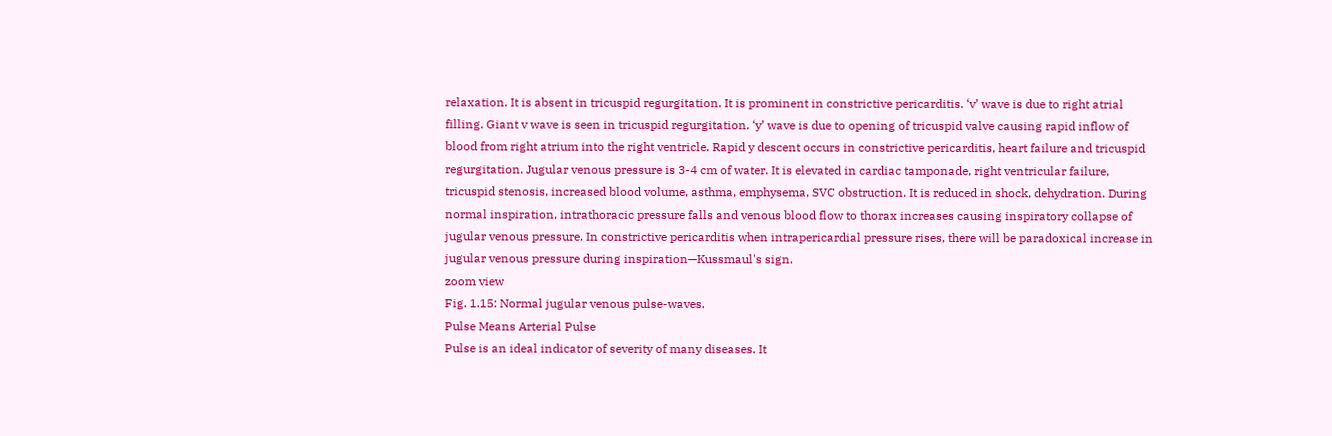relaxation. It is absent in tricuspid regurgitation. It is prominent in constrictive pericarditis. ‘v’ wave is due to right atrial filling. Giant v wave is seen in tricuspid regurgitation. ‘y’ wave is due to opening of tricuspid valve causing rapid inflow of blood from right atrium into the right ventricle. Rapid y descent occurs in constrictive pericarditis, heart failure and tricuspid regurgitation. Jugular venous pressure is 3-4 cm of water. It is elevated in cardiac tamponade, right ventricular failure, tricuspid stenosis, increased blood volume, asthma, emphysema, SVC obstruction. It is reduced in shock, dehydration. During normal inspiration, intrathoracic pressure falls and venous blood flow to thorax increases causing inspiratory collapse of jugular venous pressure. In constrictive pericarditis when intrapericardial pressure rises, there will be paradoxical increase in jugular venous pressure during inspiration—Kussmaul's sign.
zoom view
Fig. 1.15: Normal jugular venous pulse-waves.
Pulse Means Arterial Pulse
Pulse is an ideal indicator of severity of many diseases. It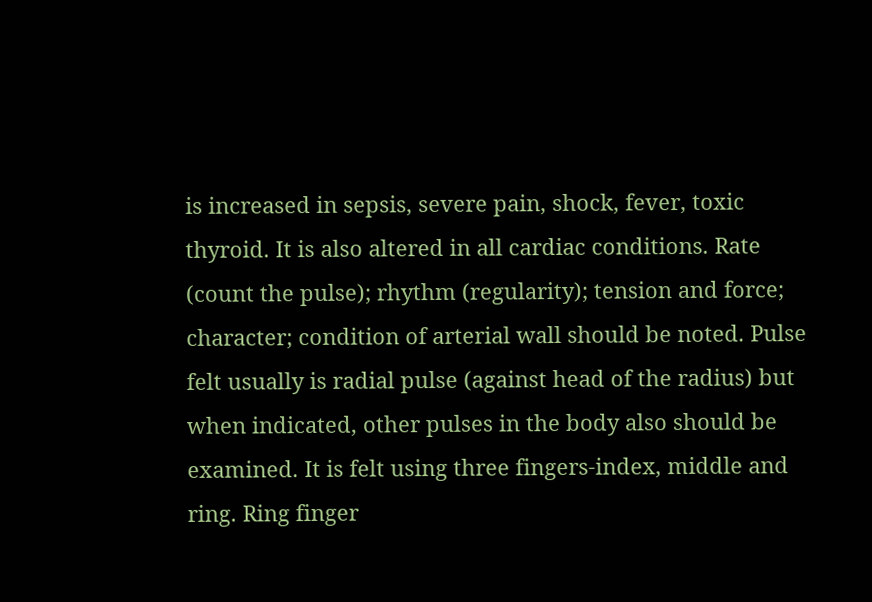is increased in sepsis, severe pain, shock, fever, toxic thyroid. It is also altered in all cardiac conditions. Rate (count the pulse); rhythm (regularity); tension and force; character; condition of arterial wall should be noted. Pulse felt usually is radial pulse (against head of the radius) but when indicated, other pulses in the body also should be examined. It is felt using three fingers-index, middle and ring. Ring finger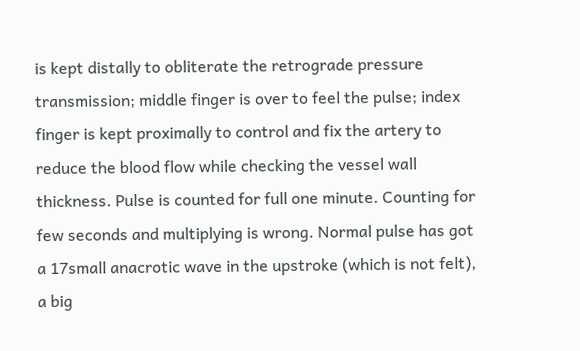is kept distally to obliterate the retrograde pressure transmission; middle finger is over to feel the pulse; index finger is kept proximally to control and fix the artery to reduce the blood flow while checking the vessel wall thickness. Pulse is counted for full one minute. Counting for few seconds and multiplying is wrong. Normal pulse has got a 17small anacrotic wave in the upstroke (which is not felt), a big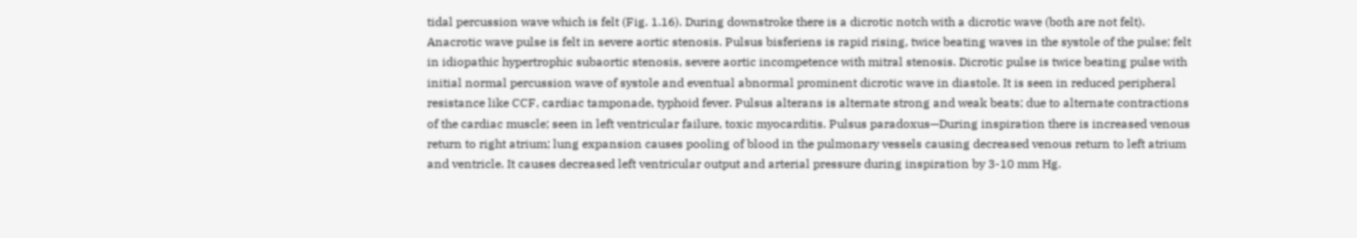tidal percussion wave which is felt (Fig. 1.16). During downstroke there is a dicrotic notch with a dicrotic wave (both are not felt). Anacrotic wave pulse is felt in severe aortic stenosis. Pulsus bisferiens is rapid rising, twice beating waves in the systole of the pulse; felt in idiopathic hypertrophic subaortic stenosis, severe aortic incompetence with mitral stenosis. Dicrotic pulse is twice beating pulse with initial normal percussion wave of systole and eventual abnormal prominent dicrotic wave in diastole. It is seen in reduced peripheral resistance like CCF, cardiac tamponade, typhoid fever. Pulsus alterans is alternate strong and weak beats; due to alternate contractions of the cardiac muscle; seen in left ventricular failure, toxic myocarditis. Pulsus paradoxus—During inspiration there is increased venous return to right atrium; lung expansion causes pooling of blood in the pulmonary vessels causing decreased venous return to left atrium and ventricle. It causes decreased left ventricular output and arterial pressure during inspiration by 3-10 mm Hg.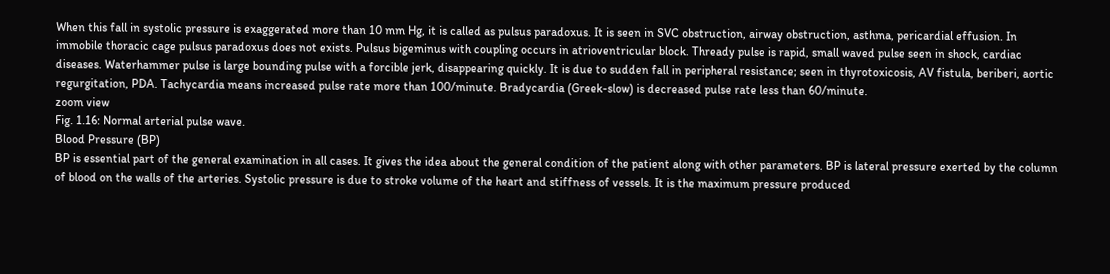When this fall in systolic pressure is exaggerated more than 10 mm Hg, it is called as pulsus paradoxus. It is seen in SVC obstruction, airway obstruction, asthma, pericardial effusion. In immobile thoracic cage pulsus paradoxus does not exists. Pulsus bigeminus with coupling occurs in atrioventricular block. Thready pulse is rapid, small waved pulse seen in shock, cardiac diseases. Waterhammer pulse is large bounding pulse with a forcible jerk, disappearing quickly. It is due to sudden fall in peripheral resistance; seen in thyrotoxicosis, AV fistula, beriberi, aortic regurgitation, PDA. Tachycardia means increased pulse rate more than 100/minute. Bradycardia (Greek-slow) is decreased pulse rate less than 60/minute.
zoom view
Fig. 1.16: Normal arterial pulse wave.
Blood Pressure (BP)
BP is essential part of the general examination in all cases. It gives the idea about the general condition of the patient along with other parameters. BP is lateral pressure exerted by the column of blood on the walls of the arteries. Systolic pressure is due to stroke volume of the heart and stiffness of vessels. It is the maximum pressure produced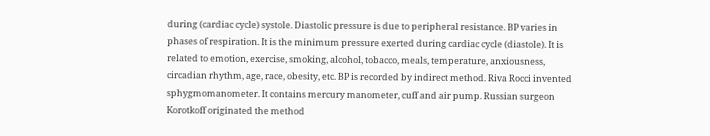during (cardiac cycle) systole. Diastolic pressure is due to peripheral resistance. BP varies in phases of respiration. It is the minimum pressure exerted during cardiac cycle (diastole). It is related to emotion, exercise, smoking, alcohol, tobacco, meals, temperature, anxiousness, circadian rhythm, age, race, obesity, etc. BP is recorded by indirect method. Riva Rocci invented sphygmomanometer. It contains mercury manometer, cuff and air pump. Russian surgeon Korotkoff originated the method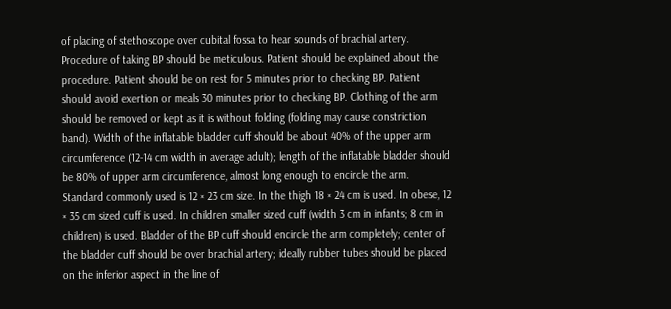of placing of stethoscope over cubital fossa to hear sounds of brachial artery. Procedure of taking BP should be meticulous. Patient should be explained about the procedure. Patient should be on rest for 5 minutes prior to checking BP. Patient should avoid exertion or meals 30 minutes prior to checking BP. Clothing of the arm should be removed or kept as it is without folding (folding may cause constriction band). Width of the inflatable bladder cuff should be about 40% of the upper arm circumference (12-14 cm width in average adult); length of the inflatable bladder should be 80% of upper arm circumference, almost long enough to encircle the arm. Standard commonly used is 12 × 23 cm size. In the thigh 18 × 24 cm is used. In obese, 12 × 35 cm sized cuff is used. In children smaller sized cuff (width 3 cm in infants; 8 cm in children) is used. Bladder of the BP cuff should encircle the arm completely; center of the bladder cuff should be over brachial artery; ideally rubber tubes should be placed on the inferior aspect in the line of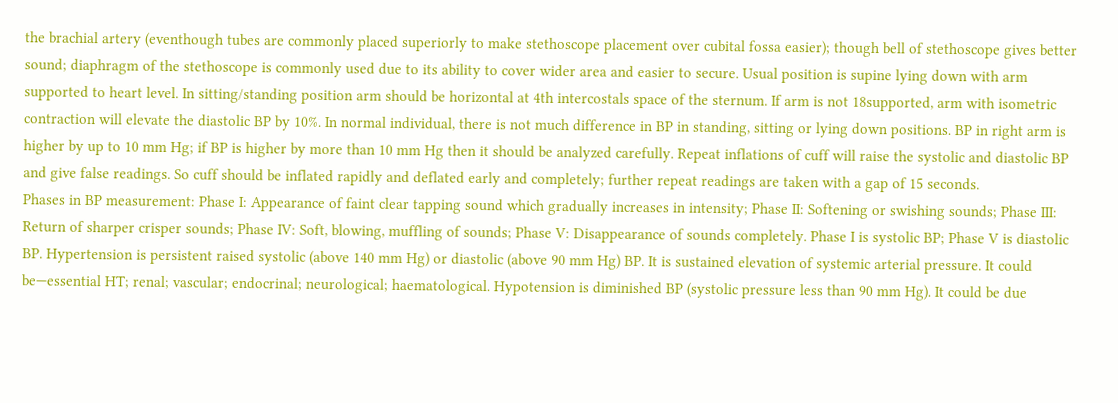the brachial artery (eventhough tubes are commonly placed superiorly to make stethoscope placement over cubital fossa easier); though bell of stethoscope gives better sound; diaphragm of the stethoscope is commonly used due to its ability to cover wider area and easier to secure. Usual position is supine lying down with arm supported to heart level. In sitting/standing position arm should be horizontal at 4th intercostals space of the sternum. If arm is not 18supported, arm with isometric contraction will elevate the diastolic BP by 10%. In normal individual, there is not much difference in BP in standing, sitting or lying down positions. BP in right arm is higher by up to 10 mm Hg; if BP is higher by more than 10 mm Hg then it should be analyzed carefully. Repeat inflations of cuff will raise the systolic and diastolic BP and give false readings. So cuff should be inflated rapidly and deflated early and completely; further repeat readings are taken with a gap of 15 seconds.
Phases in BP measurement: Phase I: Appearance of faint clear tapping sound which gradually increases in intensity; Phase II: Softening or swishing sounds; Phase III: Return of sharper crisper sounds; Phase IV: Soft, blowing, muffling of sounds; Phase V: Disappearance of sounds completely. Phase I is systolic BP; Phase V is diastolic BP. Hypertension is persistent raised systolic (above 140 mm Hg) or diastolic (above 90 mm Hg) BP. It is sustained elevation of systemic arterial pressure. It could be—essential HT; renal; vascular; endocrinal; neurological; haematological. Hypotension is diminished BP (systolic pressure less than 90 mm Hg). It could be due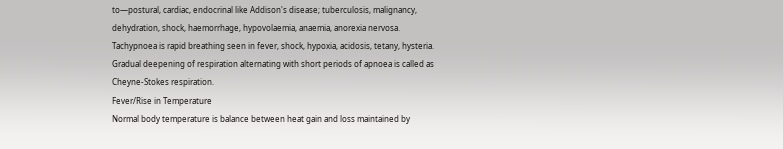to—postural, cardiac, endocrinal like Addison's disease; tuberculosis, malignancy, dehydration, shock, haemorrhage, hypovolaemia, anaemia, anorexia nervosa.
Tachypnoea is rapid breathing seen in fever, shock, hypoxia, acidosis, tetany, hysteria. Gradual deepening of respiration alternating with short periods of apnoea is called as Cheyne-Stokes respiration.
Fever/Rise in Temperature
Normal body temperature is balance between heat gain and loss maintained by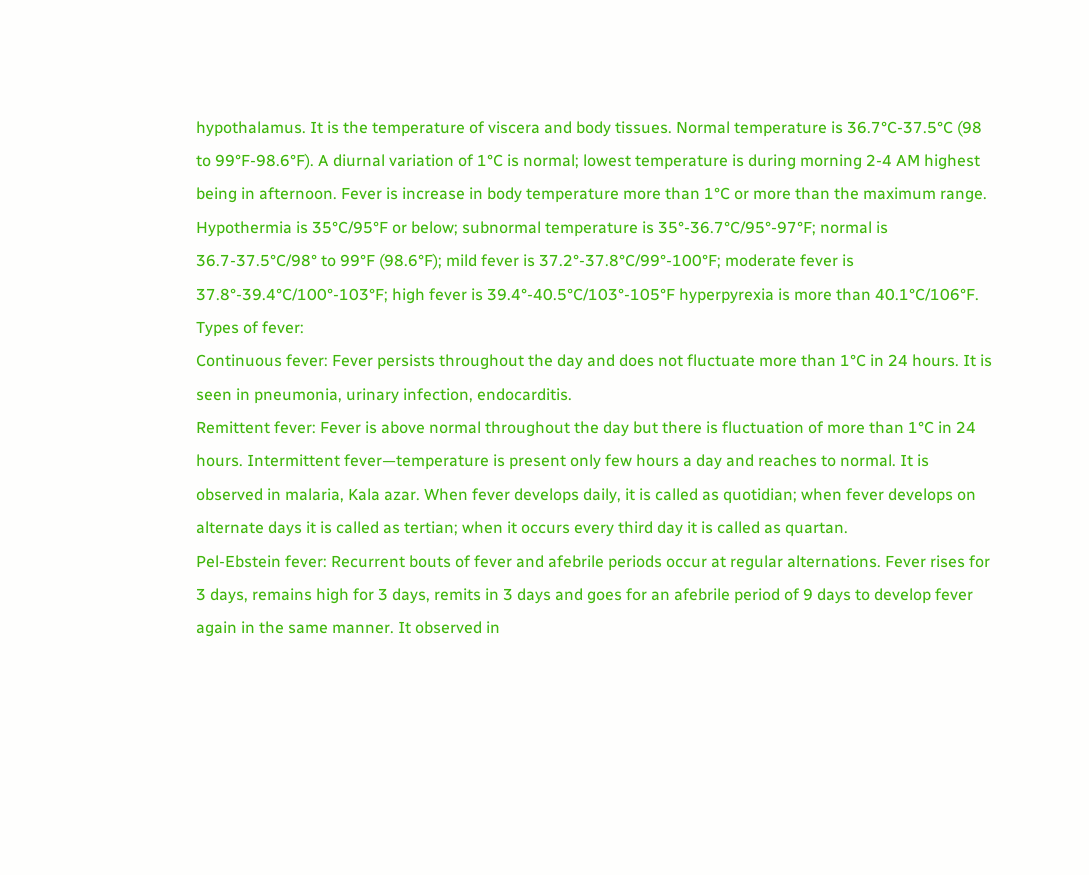hypothalamus. It is the temperature of viscera and body tissues. Normal temperature is 36.7°C-37.5°C (98 to 99°F-98.6°F). A diurnal variation of 1°C is normal; lowest temperature is during morning 2-4 AM highest being in afternoon. Fever is increase in body temperature more than 1°C or more than the maximum range. Hypothermia is 35°C/95°F or below; subnormal temperature is 35°-36.7°C/95°-97°F; normal is 36.7-37.5°C/98° to 99°F (98.6°F); mild fever is 37.2°-37.8°C/99°-100°F; moderate fever is 37.8°-39.4°C/100°-103°F; high fever is 39.4°-40.5°C/103°-105°F hyperpyrexia is more than 40.1°C/106°F.
Types of fever:
Continuous fever: Fever persists throughout the day and does not fluctuate more than 1°C in 24 hours. It is seen in pneumonia, urinary infection, endocarditis.
Remittent fever: Fever is above normal throughout the day but there is fluctuation of more than 1°C in 24 hours. Intermittent fever—temperature is present only few hours a day and reaches to normal. It is observed in malaria, Kala azar. When fever develops daily, it is called as quotidian; when fever develops on alternate days it is called as tertian; when it occurs every third day it is called as quartan.
Pel-Ebstein fever: Recurrent bouts of fever and afebrile periods occur at regular alternations. Fever rises for 3 days, remains high for 3 days, remits in 3 days and goes for an afebrile period of 9 days to develop fever again in the same manner. It observed in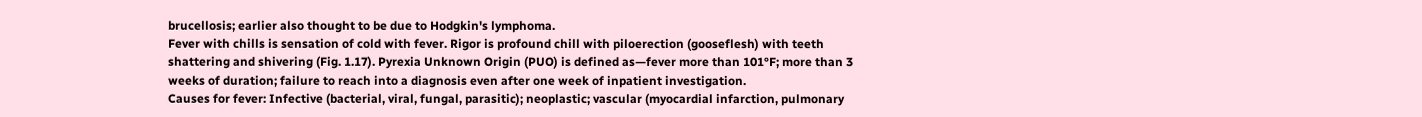brucellosis; earlier also thought to be due to Hodgkin's lymphoma.
Fever with chills is sensation of cold with fever. Rigor is profound chill with piloerection (gooseflesh) with teeth shattering and shivering (Fig. 1.17). Pyrexia Unknown Origin (PUO) is defined as—fever more than 101°F; more than 3 weeks of duration; failure to reach into a diagnosis even after one week of inpatient investigation.
Causes for fever: Infective (bacterial, viral, fungal, parasitic); neoplastic; vascular (myocardial infarction, pulmonary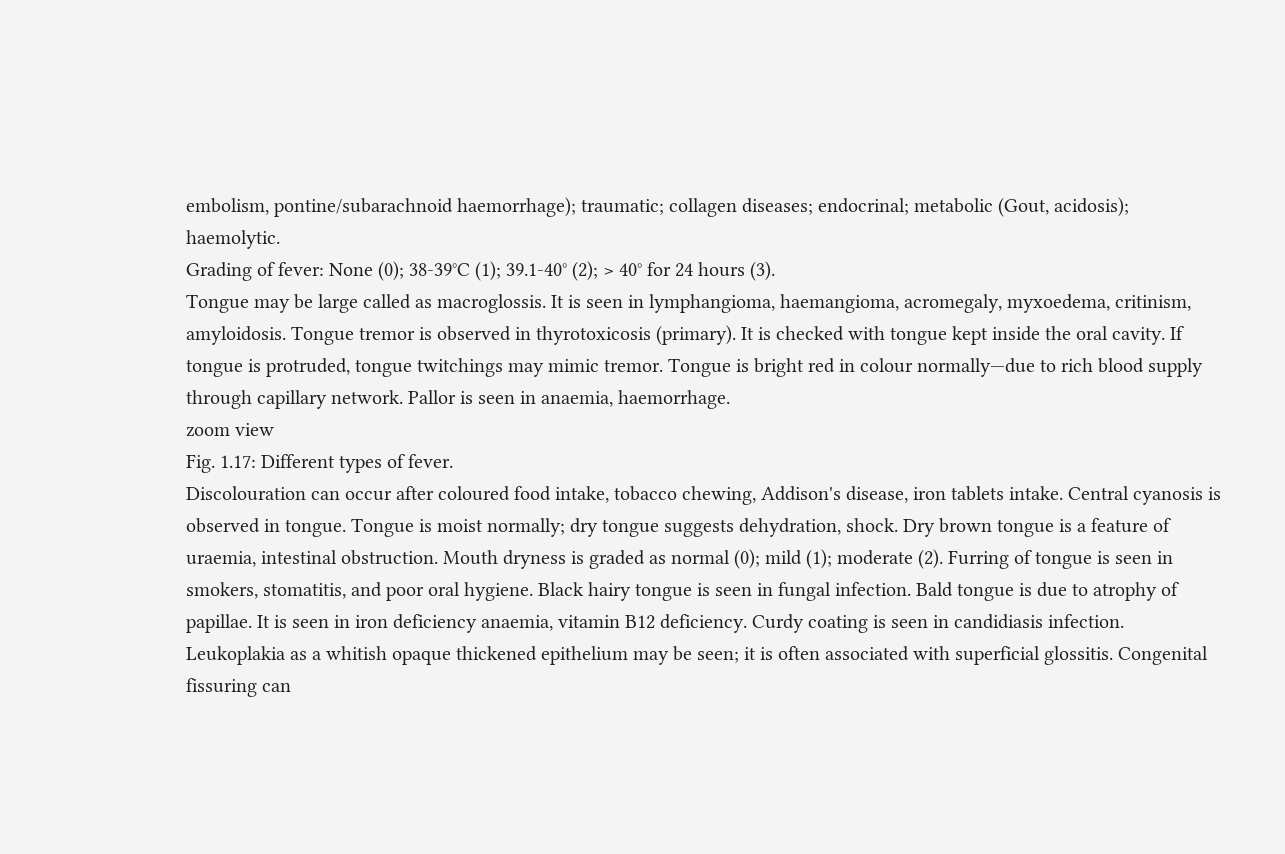embolism, pontine/subarachnoid haemorrhage); traumatic; collagen diseases; endocrinal; metabolic (Gout, acidosis); haemolytic.
Grading of fever: None (0); 38-39°C (1); 39.1-40° (2); > 40° for 24 hours (3).
Tongue may be large called as macroglossis. It is seen in lymphangioma, haemangioma, acromegaly, myxoedema, critinism, amyloidosis. Tongue tremor is observed in thyrotoxicosis (primary). It is checked with tongue kept inside the oral cavity. If tongue is protruded, tongue twitchings may mimic tremor. Tongue is bright red in colour normally—due to rich blood supply through capillary network. Pallor is seen in anaemia, haemorrhage.
zoom view
Fig. 1.17: Different types of fever.
Discolouration can occur after coloured food intake, tobacco chewing, Addison's disease, iron tablets intake. Central cyanosis is observed in tongue. Tongue is moist normally; dry tongue suggests dehydration, shock. Dry brown tongue is a feature of uraemia, intestinal obstruction. Mouth dryness is graded as normal (0); mild (1); moderate (2). Furring of tongue is seen in smokers, stomatitis, and poor oral hygiene. Black hairy tongue is seen in fungal infection. Bald tongue is due to atrophy of papillae. It is seen in iron deficiency anaemia, vitamin B12 deficiency. Curdy coating is seen in candidiasis infection. Leukoplakia as a whitish opaque thickened epithelium may be seen; it is often associated with superficial glossitis. Congenital fissuring can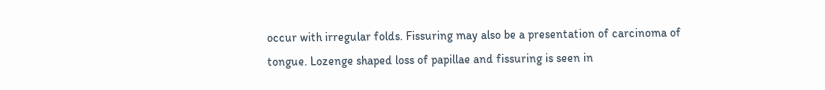occur with irregular folds. Fissuring may also be a presentation of carcinoma of tongue. Lozenge shaped loss of papillae and fissuring is seen in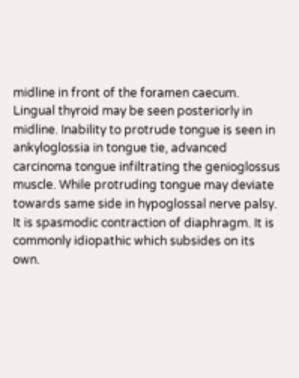midline in front of the foramen caecum. Lingual thyroid may be seen posteriorly in midline. Inability to protrude tongue is seen in ankyloglossia in tongue tie, advanced carcinoma tongue infiltrating the genioglossus muscle. While protruding tongue may deviate towards same side in hypoglossal nerve palsy.
It is spasmodic contraction of diaphragm. It is commonly idiopathic which subsides on its own.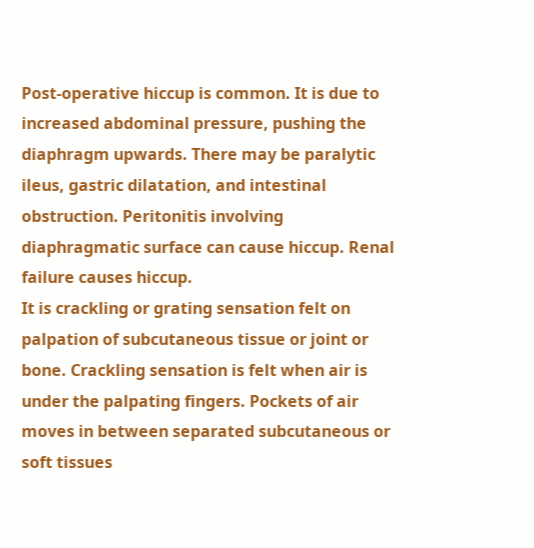Post-operative hiccup is common. It is due to increased abdominal pressure, pushing the diaphragm upwards. There may be paralytic ileus, gastric dilatation, and intestinal obstruction. Peritonitis involving diaphragmatic surface can cause hiccup. Renal failure causes hiccup.
It is crackling or grating sensation felt on palpation of subcutaneous tissue or joint or bone. Crackling sensation is felt when air is under the palpating fingers. Pockets of air moves in between separated subcutaneous or soft tissues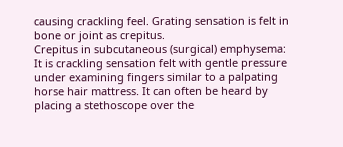causing crackling feel. Grating sensation is felt in bone or joint as crepitus.
Crepitus in subcutaneous (surgical) emphysema: It is crackling sensation felt with gentle pressure under examining fingers similar to a palpating horse hair mattress. It can often be heard by placing a stethoscope over the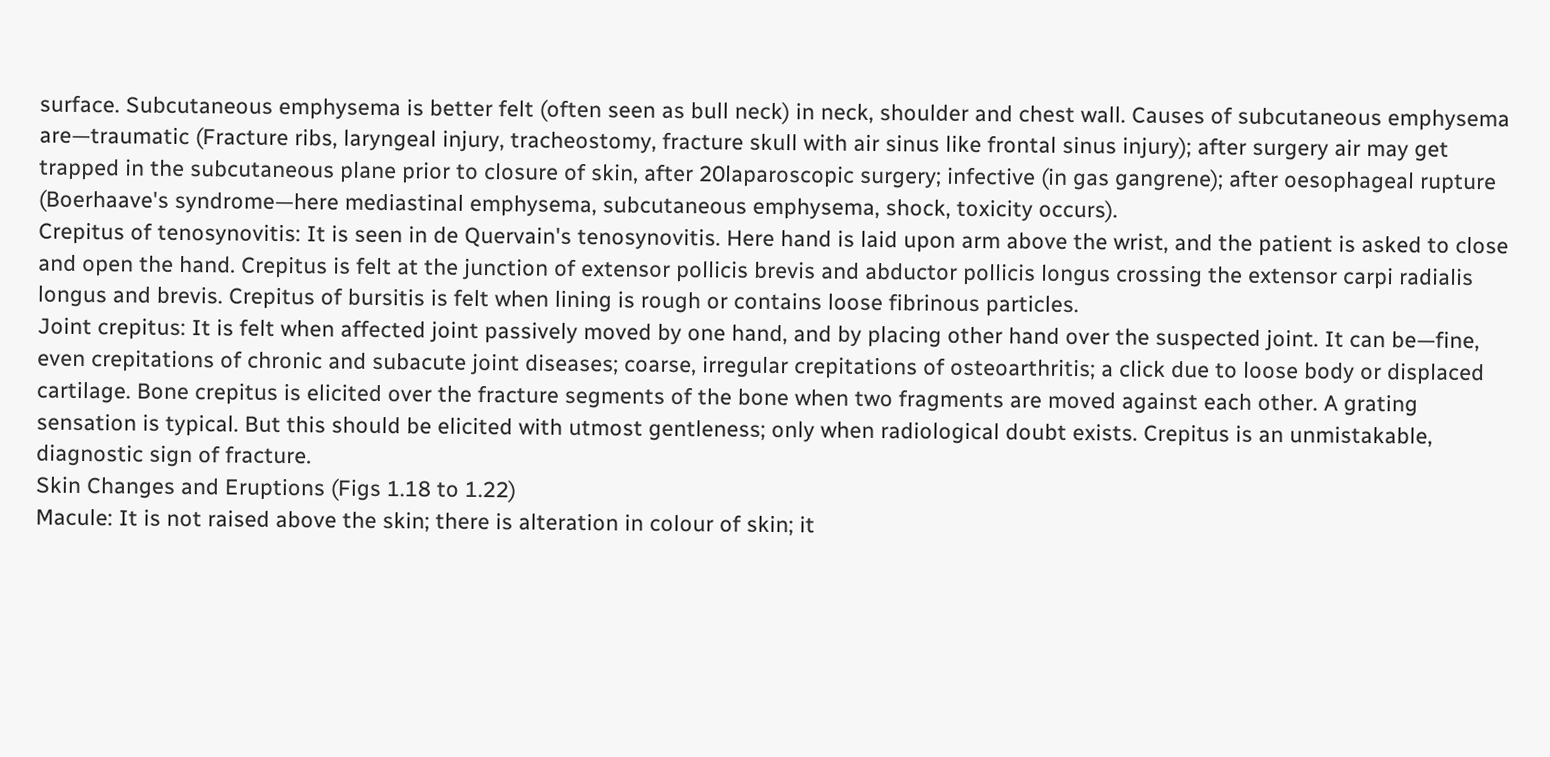surface. Subcutaneous emphysema is better felt (often seen as bull neck) in neck, shoulder and chest wall. Causes of subcutaneous emphysema are—traumatic (Fracture ribs, laryngeal injury, tracheostomy, fracture skull with air sinus like frontal sinus injury); after surgery air may get trapped in the subcutaneous plane prior to closure of skin, after 20laparoscopic surgery; infective (in gas gangrene); after oesophageal rupture (Boerhaave's syndrome—here mediastinal emphysema, subcutaneous emphysema, shock, toxicity occurs).
Crepitus of tenosynovitis: It is seen in de Quervain's tenosynovitis. Here hand is laid upon arm above the wrist, and the patient is asked to close and open the hand. Crepitus is felt at the junction of extensor pollicis brevis and abductor pollicis longus crossing the extensor carpi radialis longus and brevis. Crepitus of bursitis is felt when lining is rough or contains loose fibrinous particles.
Joint crepitus: It is felt when affected joint passively moved by one hand, and by placing other hand over the suspected joint. It can be—fine, even crepitations of chronic and subacute joint diseases; coarse, irregular crepitations of osteoarthritis; a click due to loose body or displaced cartilage. Bone crepitus is elicited over the fracture segments of the bone when two fragments are moved against each other. A grating sensation is typical. But this should be elicited with utmost gentleness; only when radiological doubt exists. Crepitus is an unmistakable, diagnostic sign of fracture.
Skin Changes and Eruptions (Figs 1.18 to 1.22)
Macule: It is not raised above the skin; there is alteration in colour of skin; it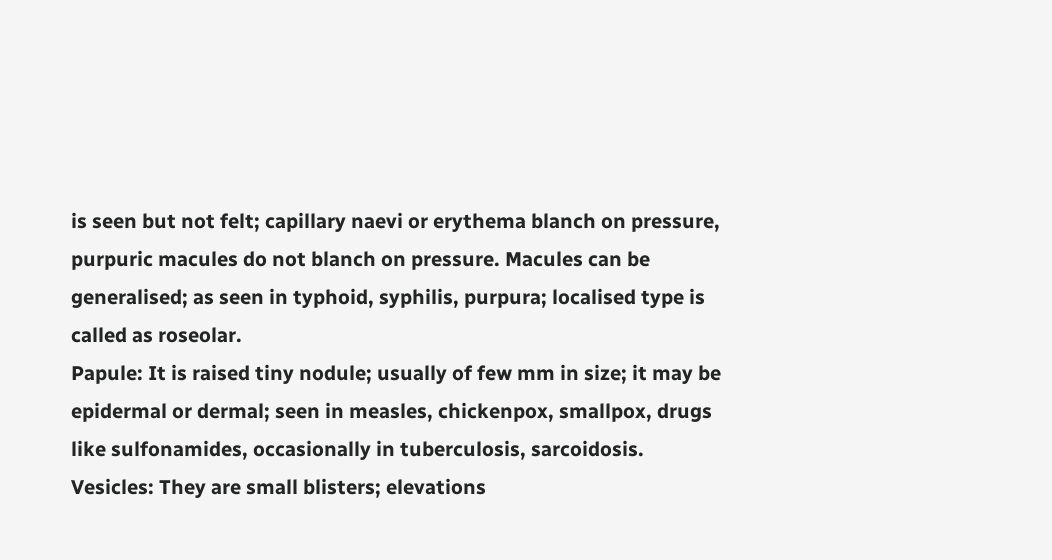is seen but not felt; capillary naevi or erythema blanch on pressure, purpuric macules do not blanch on pressure. Macules can be generalised; as seen in typhoid, syphilis, purpura; localised type is called as roseolar.
Papule: It is raised tiny nodule; usually of few mm in size; it may be epidermal or dermal; seen in measles, chickenpox, smallpox, drugs like sulfonamides, occasionally in tuberculosis, sarcoidosis.
Vesicles: They are small blisters; elevations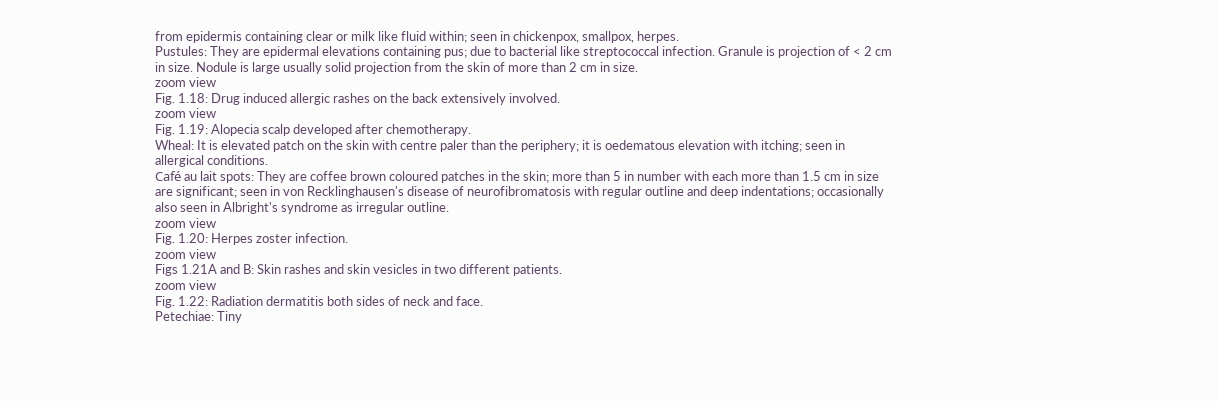from epidermis containing clear or milk like fluid within; seen in chickenpox, smallpox, herpes.
Pustules: They are epidermal elevations containing pus; due to bacterial like streptococcal infection. Granule is projection of < 2 cm in size. Nodule is large usually solid projection from the skin of more than 2 cm in size.
zoom view
Fig. 1.18: Drug induced allergic rashes on the back extensively involved.
zoom view
Fig. 1.19: Alopecia scalp developed after chemotherapy.
Wheal: It is elevated patch on the skin with centre paler than the periphery; it is oedematous elevation with itching; seen in allergical conditions.
Café au lait spots: They are coffee brown coloured patches in the skin; more than 5 in number with each more than 1.5 cm in size are significant; seen in von Recklinghausen's disease of neurofibromatosis with regular outline and deep indentations; occasionally also seen in Albright's syndrome as irregular outline.
zoom view
Fig. 1.20: Herpes zoster infection.
zoom view
Figs 1.21A and B: Skin rashes and skin vesicles in two different patients.
zoom view
Fig. 1.22: Radiation dermatitis both sides of neck and face.
Petechiae: Tiny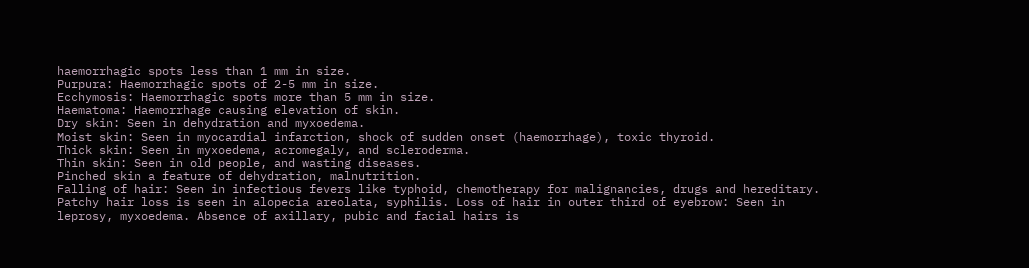haemorrhagic spots less than 1 mm in size.
Purpura: Haemorrhagic spots of 2-5 mm in size.
Ecchymosis: Haemorrhagic spots more than 5 mm in size.
Haematoma: Haemorrhage causing elevation of skin.
Dry skin: Seen in dehydration and myxoedema.
Moist skin: Seen in myocardial infarction, shock of sudden onset (haemorrhage), toxic thyroid.
Thick skin: Seen in myxoedema, acromegaly, and scleroderma.
Thin skin: Seen in old people, and wasting diseases.
Pinched skin a feature of dehydration, malnutrition.
Falling of hair: Seen in infectious fevers like typhoid, chemotherapy for malignancies, drugs and hereditary. Patchy hair loss is seen in alopecia areolata, syphilis. Loss of hair in outer third of eyebrow: Seen in leprosy, myxoedema. Absence of axillary, pubic and facial hairs is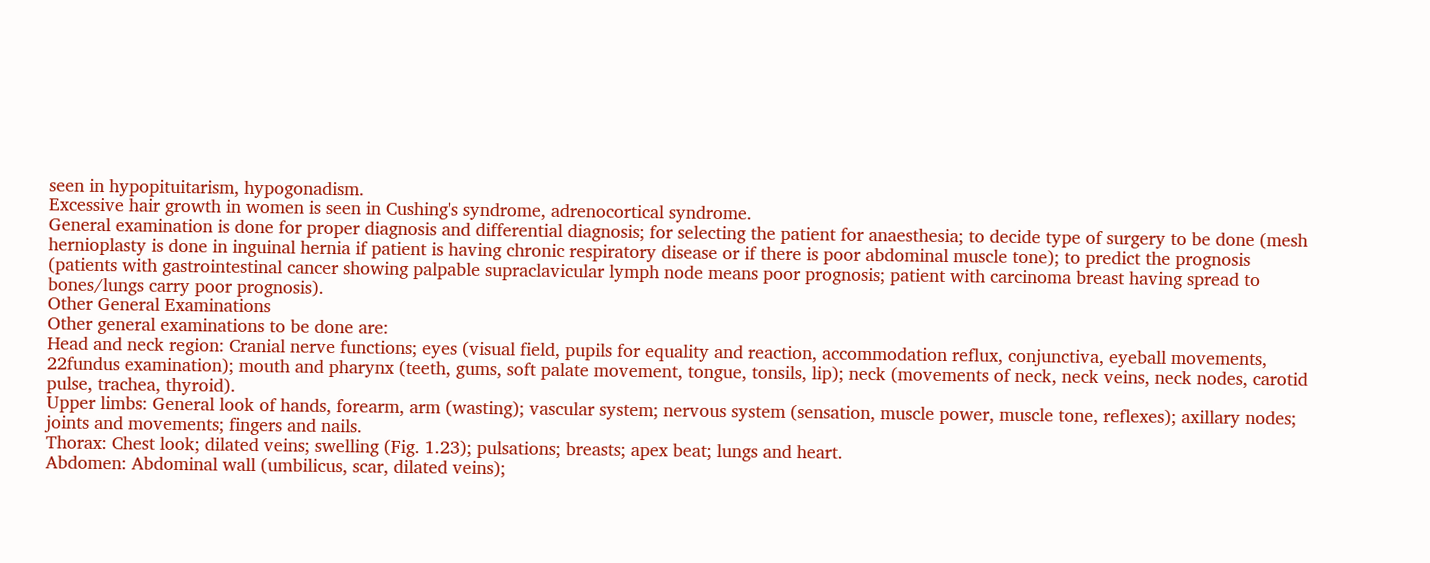seen in hypopituitarism, hypogonadism.
Excessive hair growth in women is seen in Cushing's syndrome, adrenocortical syndrome.
General examination is done for proper diagnosis and differential diagnosis; for selecting the patient for anaesthesia; to decide type of surgery to be done (mesh hernioplasty is done in inguinal hernia if patient is having chronic respiratory disease or if there is poor abdominal muscle tone); to predict the prognosis (patients with gastrointestinal cancer showing palpable supraclavicular lymph node means poor prognosis; patient with carcinoma breast having spread to bones/lungs carry poor prognosis).
Other General Examinations
Other general examinations to be done are:
Head and neck region: Cranial nerve functions; eyes (visual field, pupils for equality and reaction, accommodation reflux, conjunctiva, eyeball movements, 22fundus examination); mouth and pharynx (teeth, gums, soft palate movement, tongue, tonsils, lip); neck (movements of neck, neck veins, neck nodes, carotid pulse, trachea, thyroid).
Upper limbs: General look of hands, forearm, arm (wasting); vascular system; nervous system (sensation, muscle power, muscle tone, reflexes); axillary nodes; joints and movements; fingers and nails.
Thorax: Chest look; dilated veins; swelling (Fig. 1.23); pulsations; breasts; apex beat; lungs and heart.
Abdomen: Abdominal wall (umbilicus, scar, dilated veins);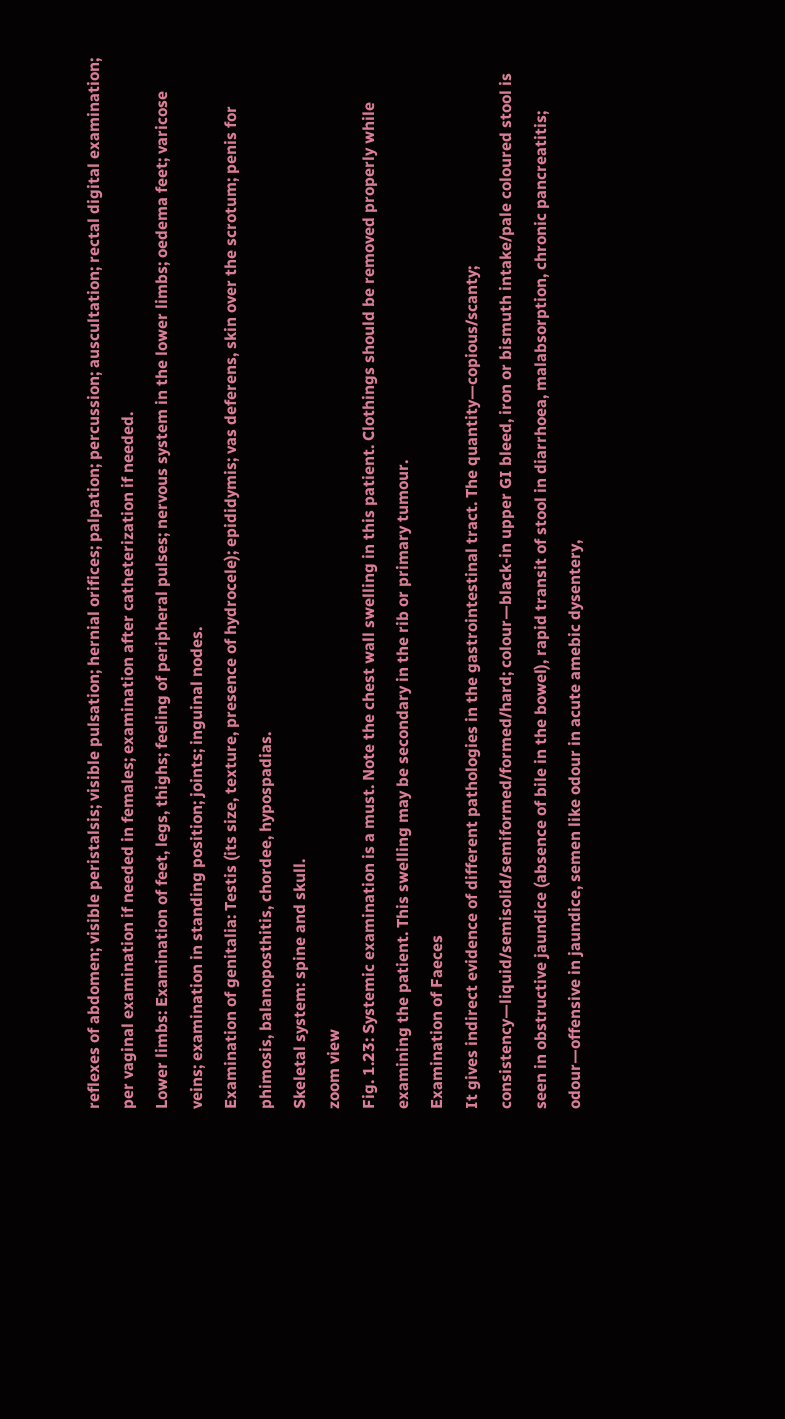reflexes of abdomen; visible peristalsis; visible pulsation; hernial orifices; palpation; percussion; auscultation; rectal digital examination; per vaginal examination if needed in females; examination after catheterization if needed.
Lower limbs: Examination of feet, legs, thighs; feeling of peripheral pulses; nervous system in the lower limbs; oedema feet; varicose veins; examination in standing position; joints; inguinal nodes.
Examination of genitalia: Testis (its size, texture, presence of hydrocele); epididymis; vas deferens, skin over the scrotum; penis for phimosis, balanoposthitis, chordee, hypospadias.
Skeletal system: spine and skull.
zoom view
Fig. 1.23: Systemic examination is a must. Note the chest wall swelling in this patient. Clothings should be removed properly while examining the patient. This swelling may be secondary in the rib or primary tumour.
Examination of Faeces
It gives indirect evidence of different pathologies in the gastrointestinal tract. The quantity—copious/scanty; consistency—liquid/semisolid/semiformed/formed/hard; colour—black-in upper GI bleed, iron or bismuth intake/pale coloured stool is seen in obstructive jaundice (absence of bile in the bowel), rapid transit of stool in diarrhoea, malabsorption, chronic pancreatitis; odour—offensive in jaundice, semen like odour in acute amebic dysentery,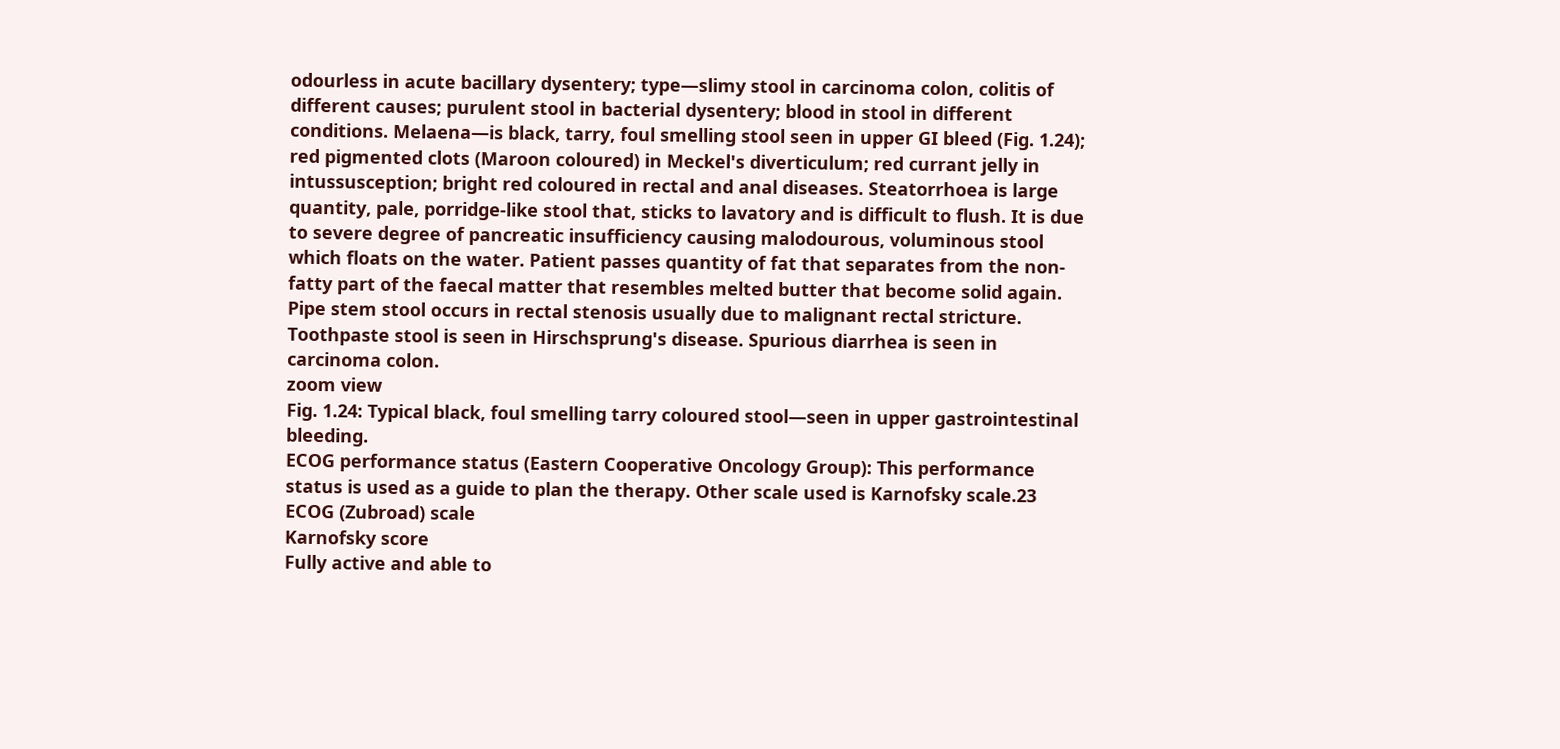odourless in acute bacillary dysentery; type—slimy stool in carcinoma colon, colitis of different causes; purulent stool in bacterial dysentery; blood in stool in different conditions. Melaena—is black, tarry, foul smelling stool seen in upper GI bleed (Fig. 1.24); red pigmented clots (Maroon coloured) in Meckel's diverticulum; red currant jelly in intussusception; bright red coloured in rectal and anal diseases. Steatorrhoea is large quantity, pale, porridge-like stool that, sticks to lavatory and is difficult to flush. It is due to severe degree of pancreatic insufficiency causing malodourous, voluminous stool which floats on the water. Patient passes quantity of fat that separates from the non-fatty part of the faecal matter that resembles melted butter that become solid again. Pipe stem stool occurs in rectal stenosis usually due to malignant rectal stricture. Toothpaste stool is seen in Hirschsprung's disease. Spurious diarrhea is seen in carcinoma colon.
zoom view
Fig. 1.24: Typical black, foul smelling tarry coloured stool—seen in upper gastrointestinal bleeding.
ECOG performance status (Eastern Cooperative Oncology Group): This performance status is used as a guide to plan the therapy. Other scale used is Karnofsky scale.23
ECOG (Zubroad) scale
Karnofsky score
Fully active and able to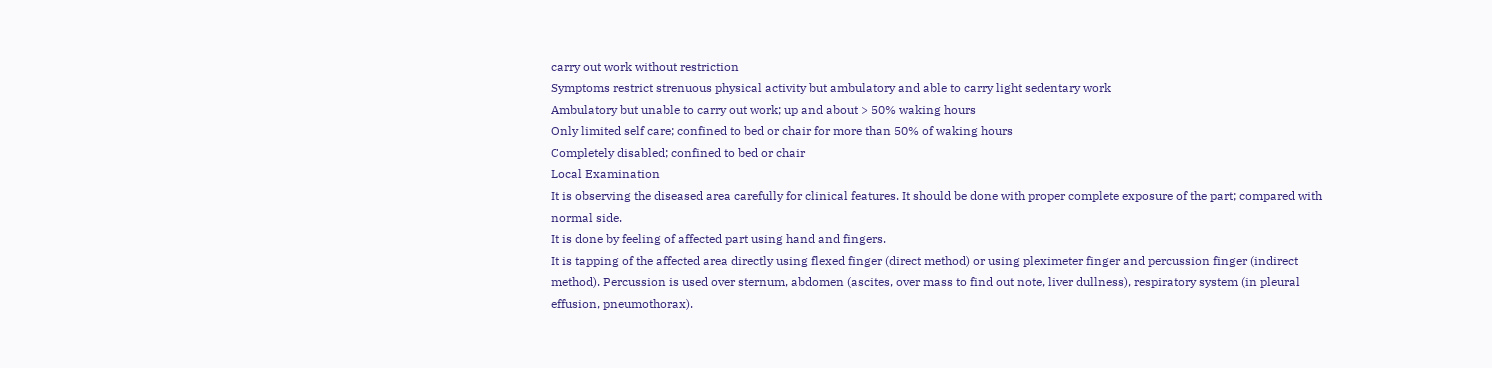carry out work without restriction
Symptoms restrict strenuous physical activity but ambulatory and able to carry light sedentary work
Ambulatory but unable to carry out work; up and about > 50% waking hours
Only limited self care; confined to bed or chair for more than 50% of waking hours
Completely disabled; confined to bed or chair
Local Examination
It is observing the diseased area carefully for clinical features. It should be done with proper complete exposure of the part; compared with normal side.
It is done by feeling of affected part using hand and fingers.
It is tapping of the affected area directly using flexed finger (direct method) or using pleximeter finger and percussion finger (indirect method). Percussion is used over sternum, abdomen (ascites, over mass to find out note, liver dullness), respiratory system (in pleural effusion, pneumothorax).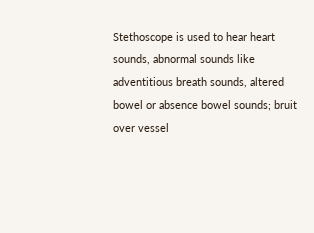Stethoscope is used to hear heart sounds, abnormal sounds like adventitious breath sounds, altered bowel or absence bowel sounds; bruit over vessel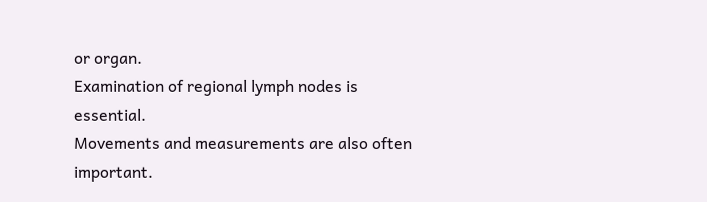or organ.
Examination of regional lymph nodes is essential.
Movements and measurements are also often important.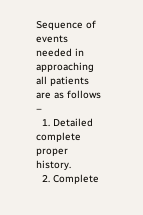Sequence of events needed in approaching all patients are as follows –
  1. Detailed complete proper history.
  2. Complete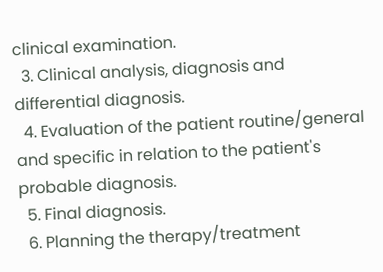clinical examination.
  3. Clinical analysis, diagnosis and differential diagnosis.
  4. Evaluation of the patient routine/general and specific in relation to the patient's probable diagnosis.
  5. Final diagnosis.
  6. Planning the therapy/treatment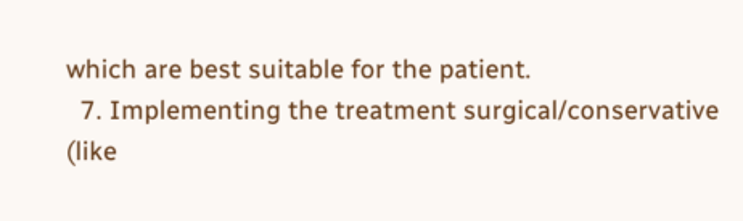which are best suitable for the patient.
  7. Implementing the treatment surgical/conservative (like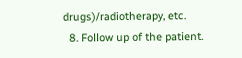drugs)/radiotherapy, etc.
  8. Follow up of the patient.